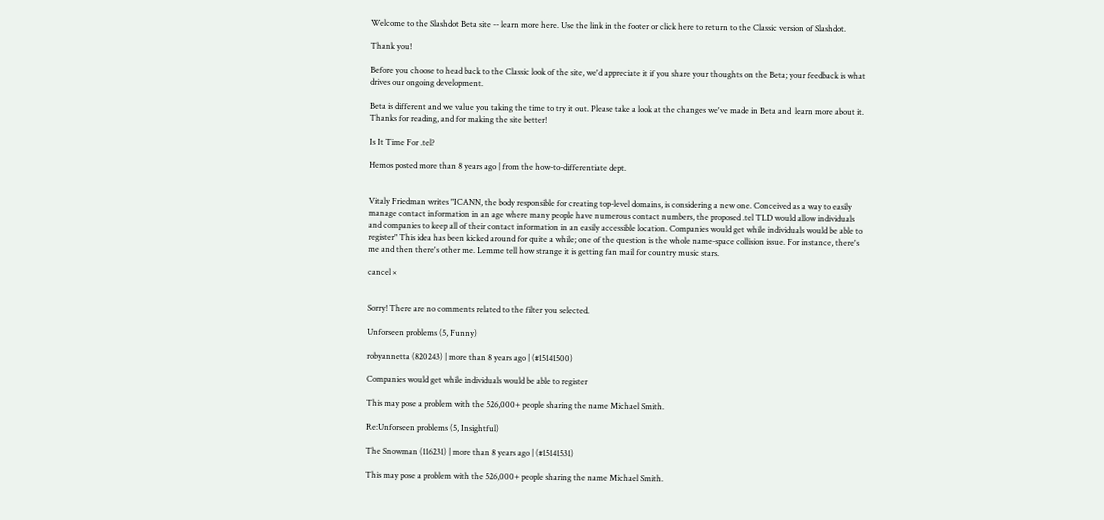Welcome to the Slashdot Beta site -- learn more here. Use the link in the footer or click here to return to the Classic version of Slashdot.

Thank you!

Before you choose to head back to the Classic look of the site, we'd appreciate it if you share your thoughts on the Beta; your feedback is what drives our ongoing development.

Beta is different and we value you taking the time to try it out. Please take a look at the changes we've made in Beta and  learn more about it. Thanks for reading, and for making the site better!

Is It Time For .tel?

Hemos posted more than 8 years ago | from the how-to-differentiate dept.


Vitaly Friedman writes "ICANN, the body responsible for creating top-level domains, is considering a new one. Conceived as a way to easily manage contact information in an age where many people have numerous contact numbers, the proposed .tel TLD would allow individuals and companies to keep all of their contact information in an easily accessible location. Companies would get while individuals would be able to register" This idea has been kicked around for quite a while; one of the question is the whole name-space collision issue. For instance, there's me and then there's other me. Lemme tell how strange it is getting fan mail for country music stars.

cancel ×


Sorry! There are no comments related to the filter you selected.

Unforseen problems (5, Funny)

robyannetta (820243) | more than 8 years ago | (#15141500)

Companies would get while individuals would be able to register

This may pose a problem with the 526,000+ people sharing the name Michael Smith.

Re:Unforseen problems (5, Insightful)

The Snowman (116231) | more than 8 years ago | (#15141531)

This may pose a problem with the 526,000+ people sharing the name Michael Smith.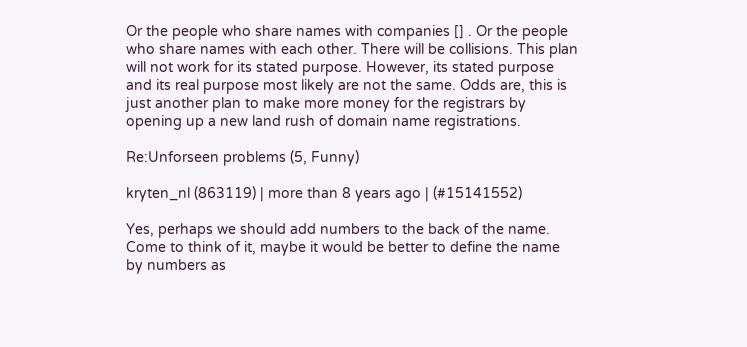Or the people who share names with companies [] . Or the people who share names with each other. There will be collisions. This plan will not work for its stated purpose. However, its stated purpose and its real purpose most likely are not the same. Odds are, this is just another plan to make more money for the registrars by opening up a new land rush of domain name registrations.

Re:Unforseen problems (5, Funny)

kryten_nl (863119) | more than 8 years ago | (#15141552)

Yes, perhaps we should add numbers to the back of the name. Come to think of it, maybe it would be better to define the name by numbers as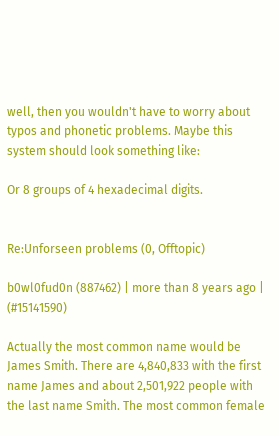well, then you wouldn't have to worry about typos and phonetic problems. Maybe this system should look something like:

Or 8 groups of 4 hexadecimal digits.


Re:Unforseen problems (0, Offtopic)

b0wl0fud0n (887462) | more than 8 years ago | (#15141590)

Actually the most common name would be James Smith. There are 4,840,833 with the first name James and about 2,501,922 people with the last name Smith. The most common female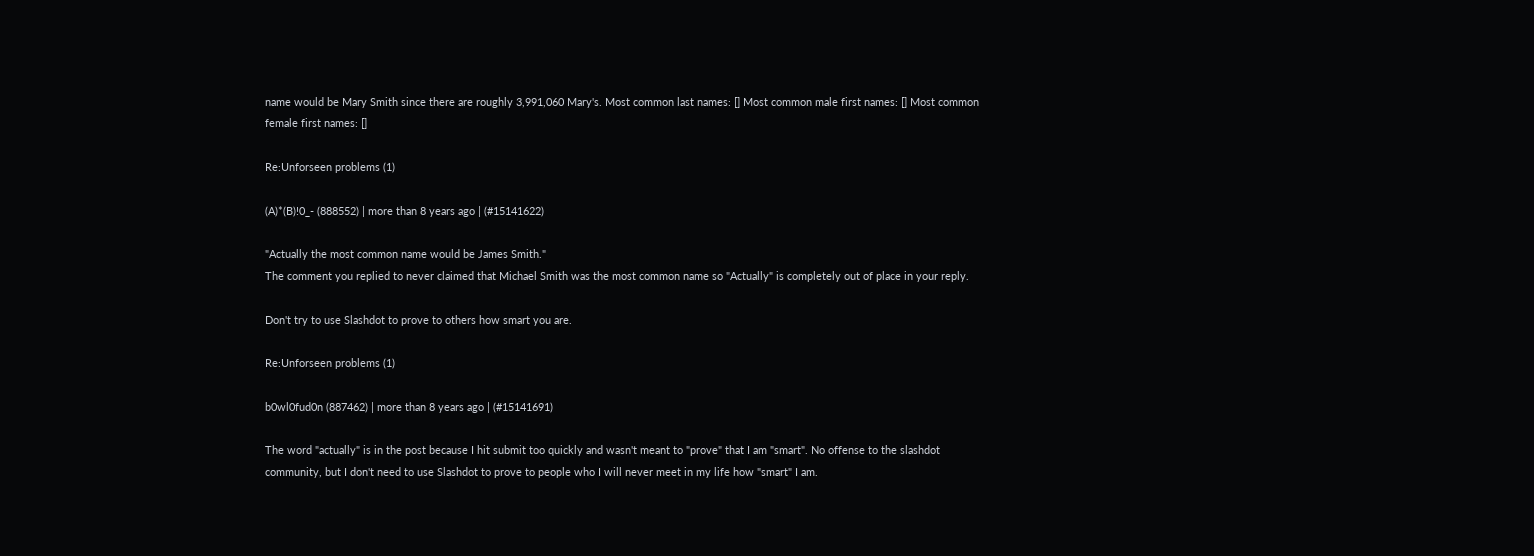name would be Mary Smith since there are roughly 3,991,060 Mary's. Most common last names: [] Most common male first names: [] Most common female first names: []

Re:Unforseen problems (1)

(A)*(B)!0_- (888552) | more than 8 years ago | (#15141622)

"Actually the most common name would be James Smith."
The comment you replied to never claimed that Michael Smith was the most common name so "Actually" is completely out of place in your reply.

Don't try to use Slashdot to prove to others how smart you are.

Re:Unforseen problems (1)

b0wl0fud0n (887462) | more than 8 years ago | (#15141691)

The word "actually" is in the post because I hit submit too quickly and wasn't meant to "prove" that I am "smart". No offense to the slashdot community, but I don't need to use Slashdot to prove to people who I will never meet in my life how "smart" I am.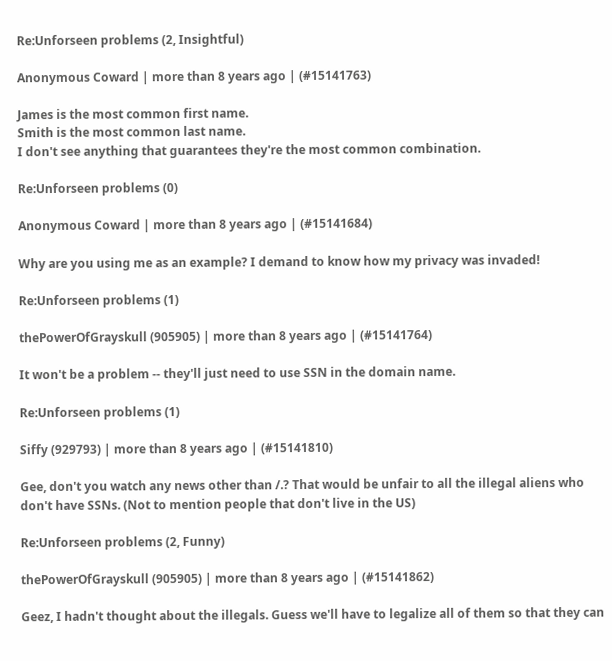Re:Unforseen problems (2, Insightful)

Anonymous Coward | more than 8 years ago | (#15141763)

James is the most common first name.
Smith is the most common last name.
I don't see anything that guarantees they're the most common combination.

Re:Unforseen problems (0)

Anonymous Coward | more than 8 years ago | (#15141684)

Why are you using me as an example? I demand to know how my privacy was invaded!

Re:Unforseen problems (1)

thePowerOfGrayskull (905905) | more than 8 years ago | (#15141764)

It won't be a problem -- they'll just need to use SSN in the domain name.

Re:Unforseen problems (1)

Siffy (929793) | more than 8 years ago | (#15141810)

Gee, don't you watch any news other than /.? That would be unfair to all the illegal aliens who don't have SSNs. (Not to mention people that don't live in the US)

Re:Unforseen problems (2, Funny)

thePowerOfGrayskull (905905) | more than 8 years ago | (#15141862)

Geez, I hadn't thought about the illegals. Guess we'll have to legalize all of them so that they can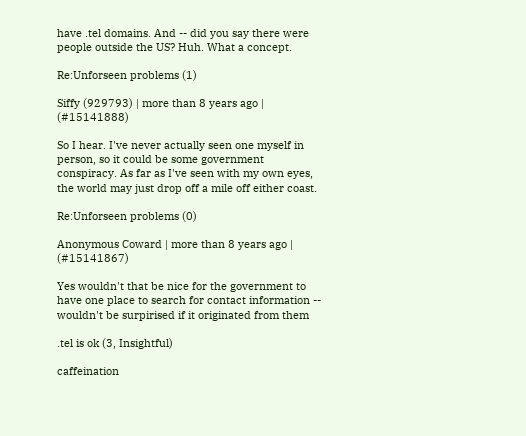have .tel domains. And -- did you say there were people outside the US? Huh. What a concept.

Re:Unforseen problems (1)

Siffy (929793) | more than 8 years ago | (#15141888)

So I hear. I've never actually seen one myself in person, so it could be some government conspiracy. As far as I've seen with my own eyes, the world may just drop off a mile off either coast.

Re:Unforseen problems (0)

Anonymous Coward | more than 8 years ago | (#15141867)

Yes wouldn't that be nice for the government to have one place to search for contact information -- wouldn't be surpirised if it originated from them

.tel is ok (3, Insightful)

caffeination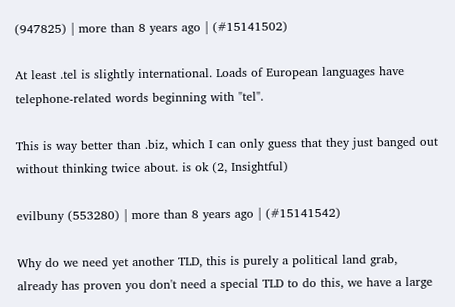(947825) | more than 8 years ago | (#15141502)

At least .tel is slightly international. Loads of European languages have telephone-related words beginning with "tel".

This is way better than .biz, which I can only guess that they just banged out without thinking twice about. is ok (2, Insightful)

evilbuny (553280) | more than 8 years ago | (#15141542)

Why do we need yet another TLD, this is purely a political land grab, already has proven you don't need a special TLD to do this, we have a large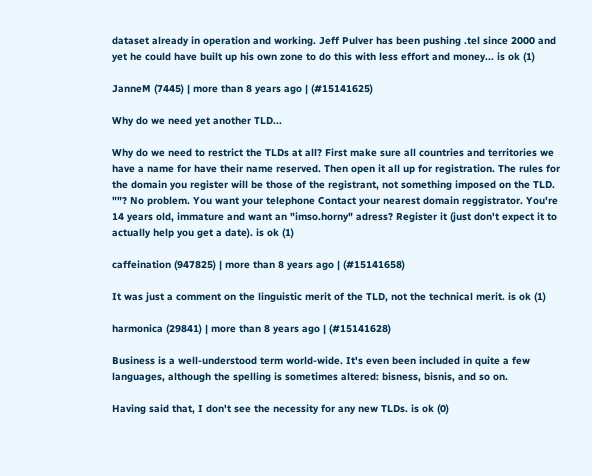dataset already in operation and working. Jeff Pulver has been pushing .tel since 2000 and yet he could have built up his own zone to do this with less effort and money... is ok (1)

JanneM (7445) | more than 8 years ago | (#15141625)

Why do we need yet another TLD...

Why do we need to restrict the TLDs at all? First make sure all countries and territories we have a name for have their name reserved. Then open it all up for registration. The rules for the domain you register will be those of the registrant, not something imposed on the TLD. ""? No problem. You want your telephone Contact your nearest domain reggistrator. You're 14 years old, immature and want an "imso.horny" adress? Register it (just don't expect it to actually help you get a date). is ok (1)

caffeination (947825) | more than 8 years ago | (#15141658)

It was just a comment on the linguistic merit of the TLD, not the technical merit. is ok (1)

harmonica (29841) | more than 8 years ago | (#15141628)

Business is a well-understood term world-wide. It's even been included in quite a few languages, although the spelling is sometimes altered: bisness, bisnis, and so on.

Having said that, I don't see the necessity for any new TLDs. is ok (0)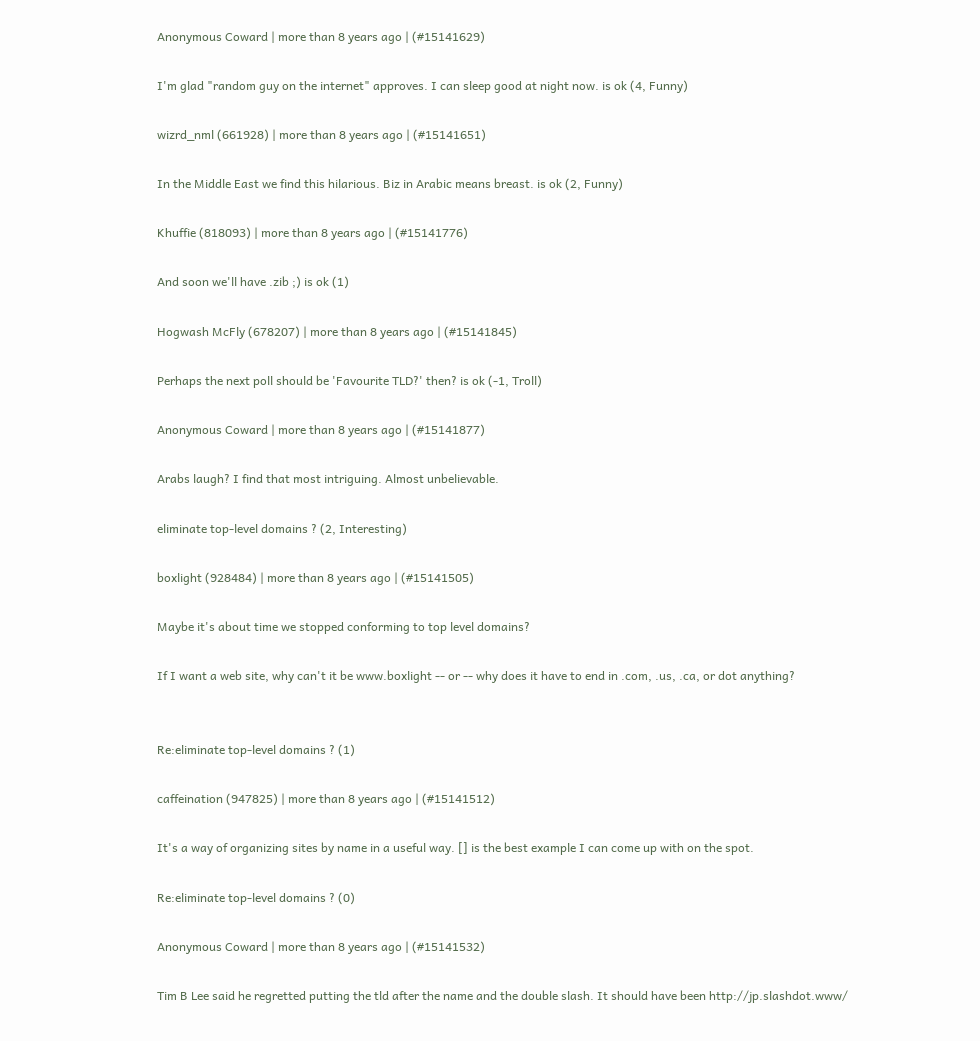Anonymous Coward | more than 8 years ago | (#15141629)

I'm glad "random guy on the internet" approves. I can sleep good at night now. is ok (4, Funny)

wizrd_nml (661928) | more than 8 years ago | (#15141651)

In the Middle East we find this hilarious. Biz in Arabic means breast. is ok (2, Funny)

Khuffie (818093) | more than 8 years ago | (#15141776)

And soon we'll have .zib ;) is ok (1)

Hogwash McFly (678207) | more than 8 years ago | (#15141845)

Perhaps the next poll should be 'Favourite TLD?' then? is ok (-1, Troll)

Anonymous Coward | more than 8 years ago | (#15141877)

Arabs laugh? I find that most intriguing. Almost unbelievable.

eliminate top-level domains ? (2, Interesting)

boxlight (928484) | more than 8 years ago | (#15141505)

Maybe it's about time we stopped conforming to top level domains?

If I want a web site, why can't it be www.boxlight -- or -- why does it have to end in .com, .us, .ca, or dot anything?


Re:eliminate top-level domains ? (1)

caffeination (947825) | more than 8 years ago | (#15141512)

It's a way of organizing sites by name in a useful way. [] is the best example I can come up with on the spot.

Re:eliminate top-level domains ? (0)

Anonymous Coward | more than 8 years ago | (#15141532)

Tim B Lee said he regretted putting the tld after the name and the double slash. It should have been http://jp.slashdot.www/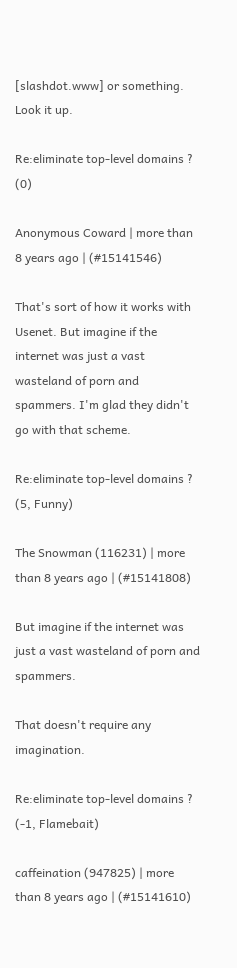[slashdot.www] or something. Look it up.

Re:eliminate top-level domains ? (0)

Anonymous Coward | more than 8 years ago | (#15141546)

That's sort of how it works with Usenet. But imagine if the internet was just a vast wasteland of porn and spammers. I'm glad they didn't go with that scheme.

Re:eliminate top-level domains ? (5, Funny)

The Snowman (116231) | more than 8 years ago | (#15141808)

But imagine if the internet was just a vast wasteland of porn and spammers.

That doesn't require any imagination.

Re:eliminate top-level domains ? (-1, Flamebait)

caffeination (947825) | more than 8 years ago | (#15141610)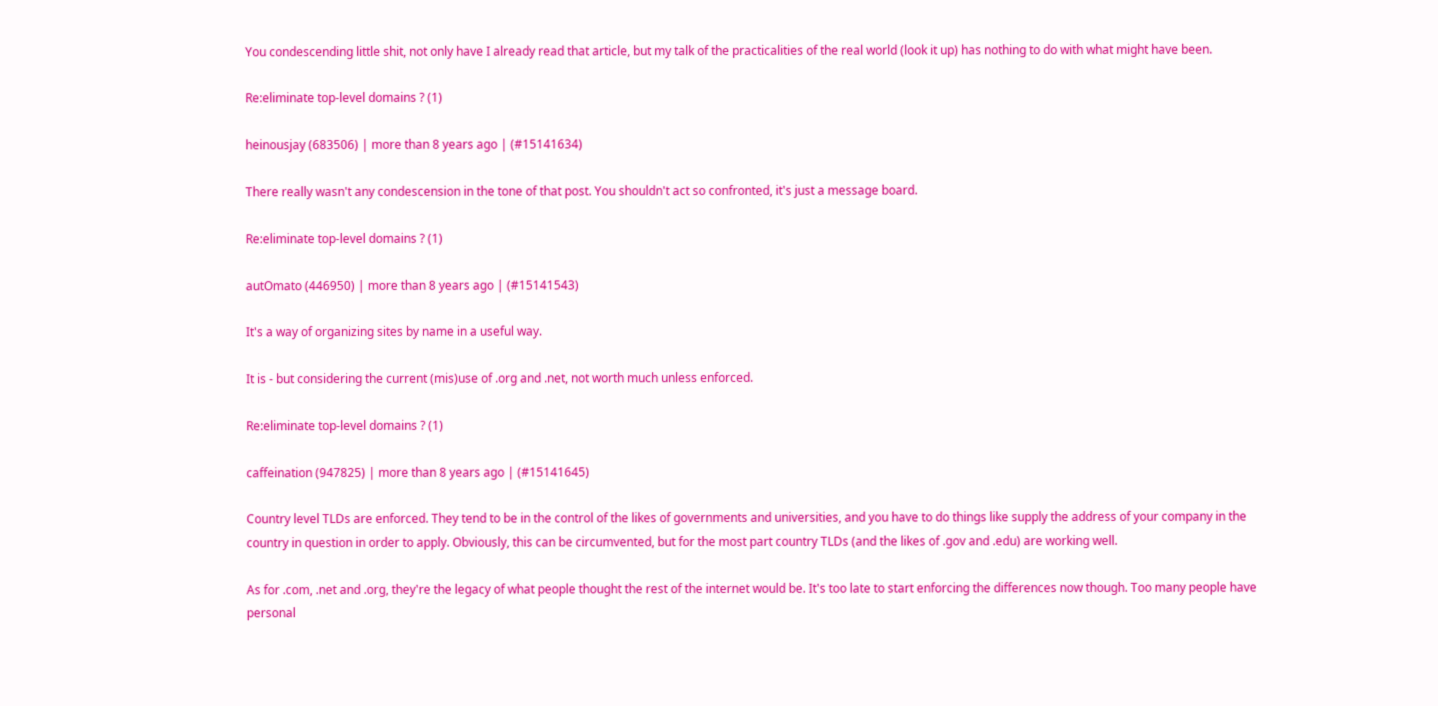You condescending little shit, not only have I already read that article, but my talk of the practicalities of the real world (look it up) has nothing to do with what might have been.

Re:eliminate top-level domains ? (1)

heinousjay (683506) | more than 8 years ago | (#15141634)

There really wasn't any condescension in the tone of that post. You shouldn't act so confronted, it's just a message board.

Re:eliminate top-level domains ? (1)

autOmato (446950) | more than 8 years ago | (#15141543)

It's a way of organizing sites by name in a useful way.

It is - but considering the current (mis)use of .org and .net, not worth much unless enforced.

Re:eliminate top-level domains ? (1)

caffeination (947825) | more than 8 years ago | (#15141645)

Country level TLDs are enforced. They tend to be in the control of the likes of governments and universities, and you have to do things like supply the address of your company in the country in question in order to apply. Obviously, this can be circumvented, but for the most part country TLDs (and the likes of .gov and .edu) are working well.

As for .com, .net and .org, they're the legacy of what people thought the rest of the internet would be. It's too late to start enforcing the differences now though. Too many people have personal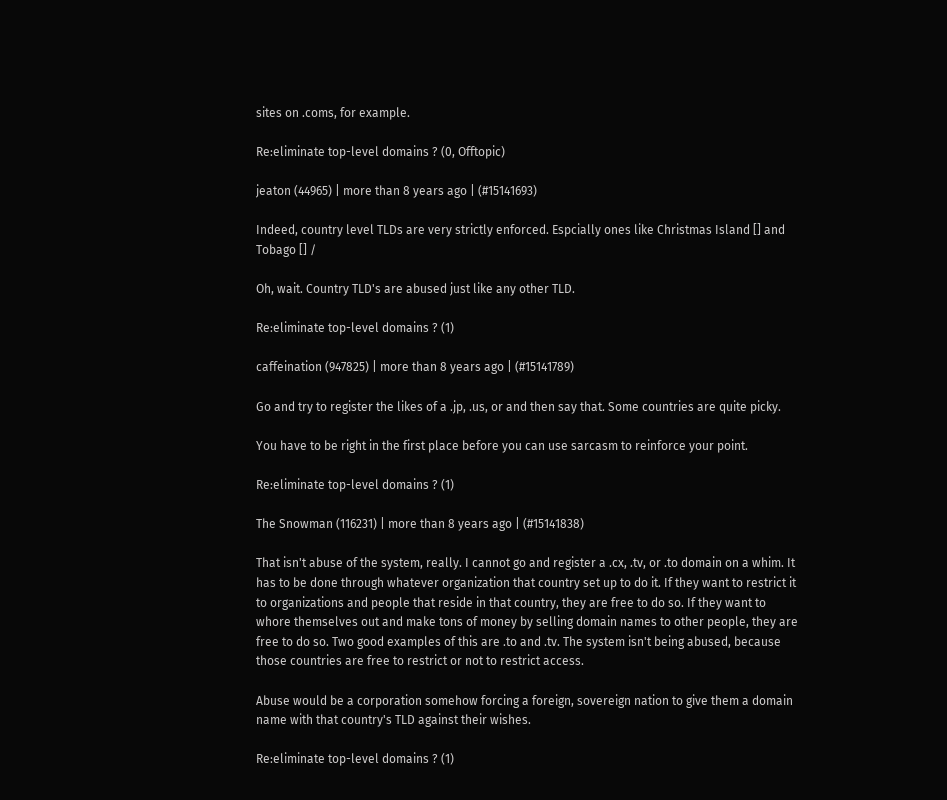sites on .coms, for example.

Re:eliminate top-level domains ? (0, Offtopic)

jeaton (44965) | more than 8 years ago | (#15141693)

Indeed, country level TLDs are very strictly enforced. Espcially ones like Christmas Island [] and Tobago [] /

Oh, wait. Country TLD's are abused just like any other TLD.

Re:eliminate top-level domains ? (1)

caffeination (947825) | more than 8 years ago | (#15141789)

Go and try to register the likes of a .jp, .us, or and then say that. Some countries are quite picky.

You have to be right in the first place before you can use sarcasm to reinforce your point.

Re:eliminate top-level domains ? (1)

The Snowman (116231) | more than 8 years ago | (#15141838)

That isn't abuse of the system, really. I cannot go and register a .cx, .tv, or .to domain on a whim. It has to be done through whatever organization that country set up to do it. If they want to restrict it to organizations and people that reside in that country, they are free to do so. If they want to whore themselves out and make tons of money by selling domain names to other people, they are free to do so. Two good examples of this are .to and .tv. The system isn't being abused, because those countries are free to restrict or not to restrict access.

Abuse would be a corporation somehow forcing a foreign, sovereign nation to give them a domain name with that country's TLD against their wishes.

Re:eliminate top-level domains ? (1)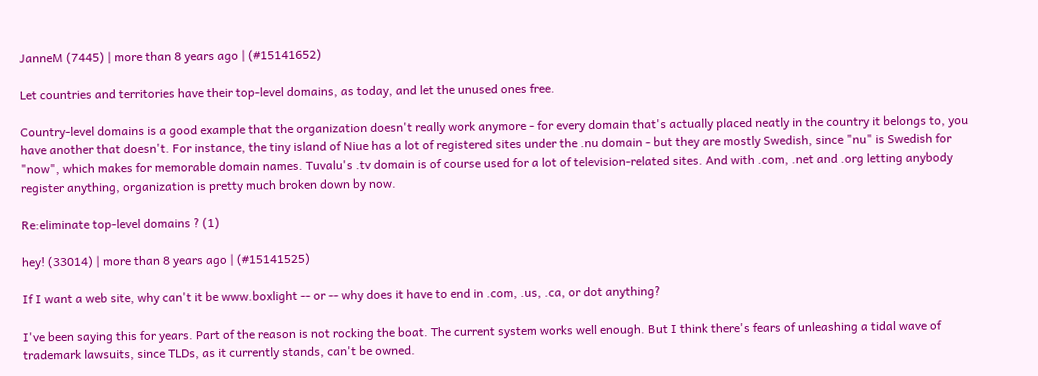JanneM (7445) | more than 8 years ago | (#15141652)

Let countries and territories have their top-level domains, as today, and let the unused ones free.

Country-level domains is a good example that the organization doesn't really work anymore - for every domain that's actually placed neatly in the country it belongs to, you have another that doesn't. For instance, the tiny island of Niue has a lot of registered sites under the .nu domain - but they are mostly Swedish, since "nu" is Swedish for "now", which makes for memorable domain names. Tuvalu's .tv domain is of course used for a lot of television-related sites. And with .com, .net and .org letting anybody register anything, organization is pretty much broken down by now.

Re:eliminate top-level domains ? (1)

hey! (33014) | more than 8 years ago | (#15141525)

If I want a web site, why can't it be www.boxlight -- or -- why does it have to end in .com, .us, .ca, or dot anything?

I've been saying this for years. Part of the reason is not rocking the boat. The current system works well enough. But I think there's fears of unleashing a tidal wave of trademark lawsuits, since TLDs, as it currently stands, can't be owned.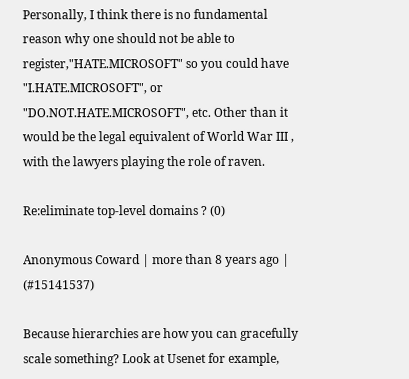Personally, I think there is no fundamental reason why one should not be able to register,"HATE.MICROSOFT" so you could have "I.HATE.MICROSOFT", or "DO.NOT.HATE.MICROSOFT", etc. Other than it would be the legal equivalent of World War III , with the lawyers playing the role of raven.

Re:eliminate top-level domains ? (0)

Anonymous Coward | more than 8 years ago | (#15141537)

Because hierarchies are how you can gracefully scale something? Look at Usenet for example,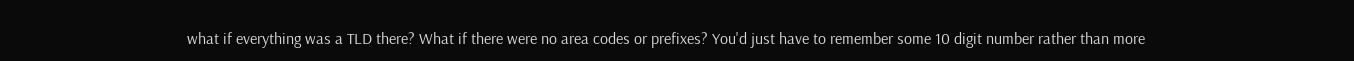what if everything was a TLD there? What if there were no area codes or prefixes? You'd just have to remember some 10 digit number rather than more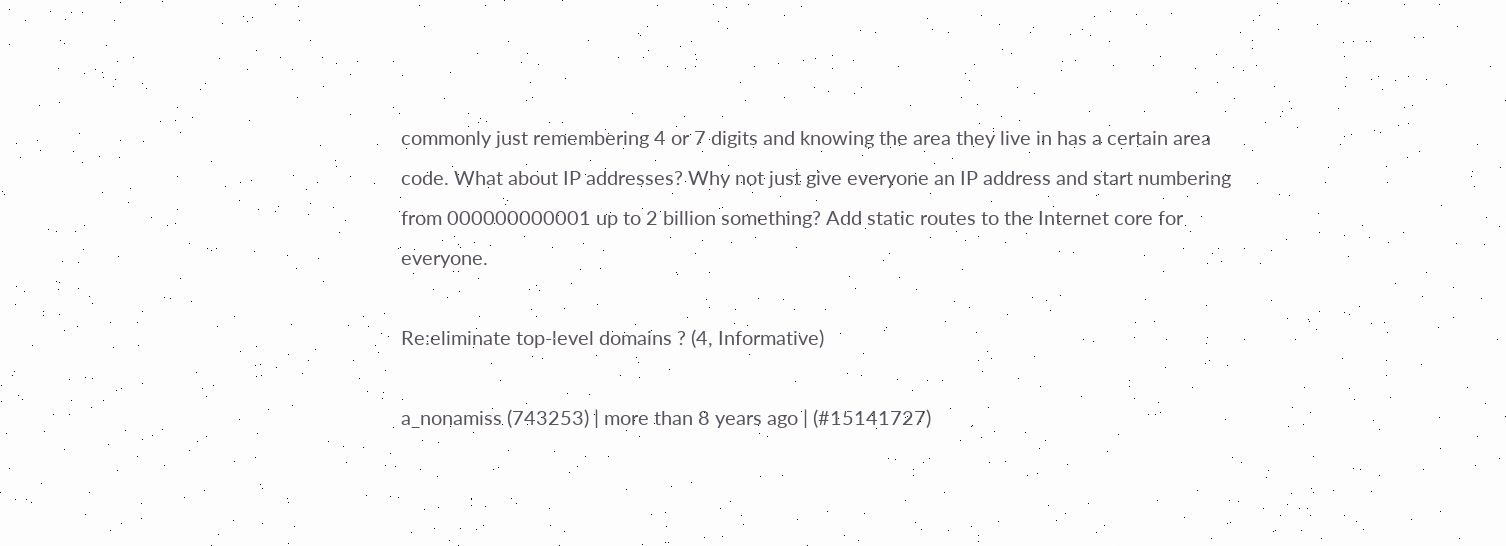commonly just remembering 4 or 7 digits and knowing the area they live in has a certain area code. What about IP addresses? Why not just give everyone an IP address and start numbering from 000000000001 up to 2 billion something? Add static routes to the Internet core for everyone.

Re:eliminate top-level domains ? (4, Informative)

a_nonamiss (743253) | more than 8 years ago | (#15141727)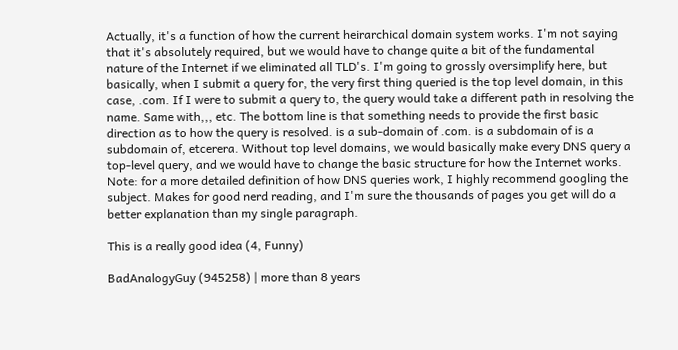Actually, it's a function of how the current heirarchical domain system works. I'm not saying that it's absolutely required, but we would have to change quite a bit of the fundamental nature of the Internet if we eliminated all TLD's. I'm going to grossly oversimplify here, but basically, when I submit a query for, the very first thing queried is the top level domain, in this case, .com. If I were to submit a query to, the query would take a different path in resolving the name. Same with,,, etc. The bottom line is that something needs to provide the first basic direction as to how the query is resolved. is a sub-domain of .com. is a subdomain of is a subdomain of, etcerera. Without top level domains, we would basically make every DNS query a top-level query, and we would have to change the basic structure for how the Internet works. Note: for a more detailed definition of how DNS queries work, I highly recommend googling the subject. Makes for good nerd reading, and I'm sure the thousands of pages you get will do a better explanation than my single paragraph.

This is a really good idea (4, Funny)

BadAnalogyGuy (945258) | more than 8 years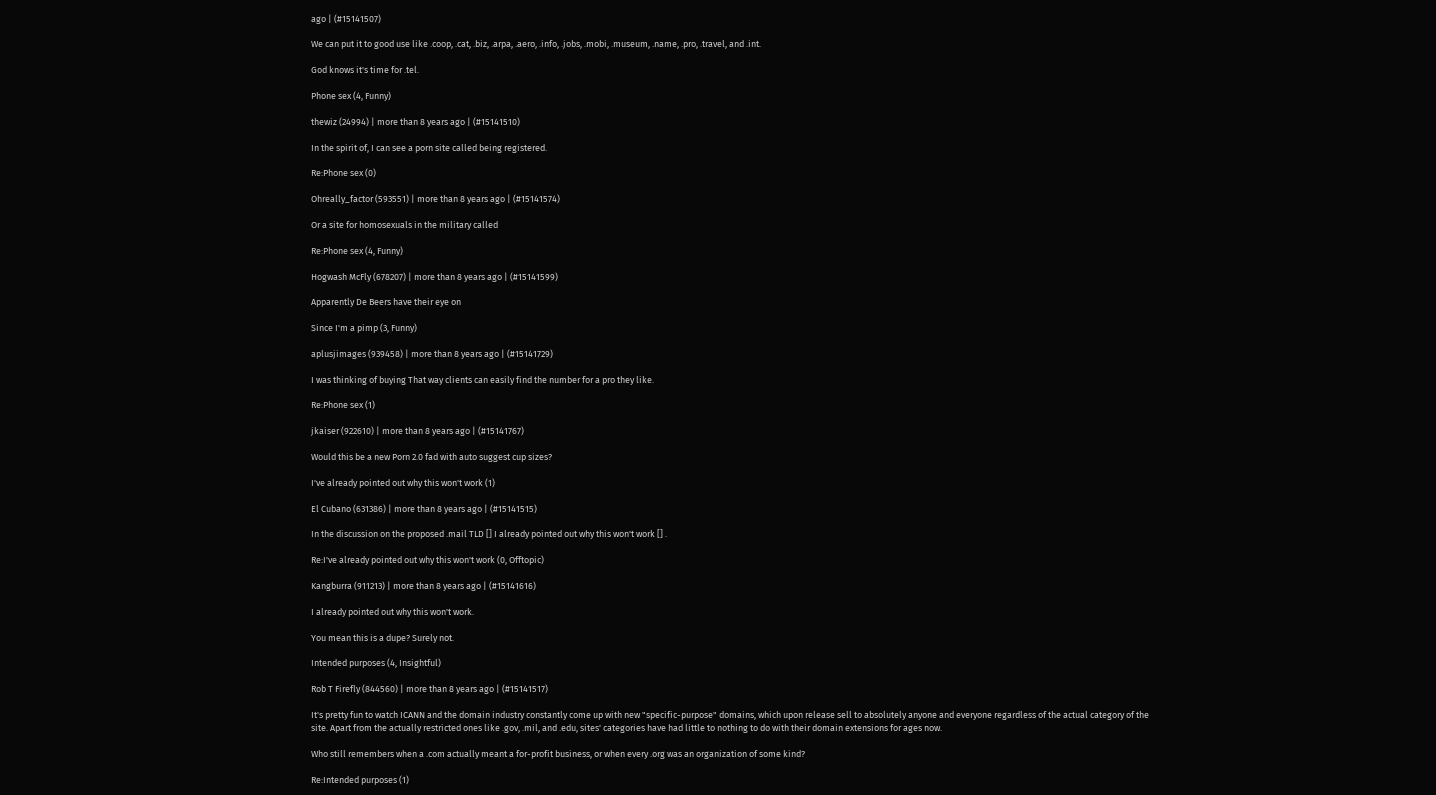ago | (#15141507)

We can put it to good use like .coop, .cat, .biz, .arpa, .aero, .info, .jobs, .mobi, .museum, .name, .pro, .travel, and .int.

God knows it's time for .tel.

Phone sex (4, Funny)

thewiz (24994) | more than 8 years ago | (#15141510)

In the spirit of, I can see a porn site called being registered.

Re:Phone sex (0)

Ohreally_factor (593551) | more than 8 years ago | (#15141574)

Or a site for homosexuals in the military called

Re:Phone sex (4, Funny)

Hogwash McFly (678207) | more than 8 years ago | (#15141599)

Apparently De Beers have their eye on

Since I'm a pimp (3, Funny)

aplusjimages (939458) | more than 8 years ago | (#15141729)

I was thinking of buying That way clients can easily find the number for a pro they like.

Re:Phone sex (1)

jkaiser (922610) | more than 8 years ago | (#15141767)

Would this be a new Porn 2.0 fad with auto suggest cup sizes?

I've already pointed out why this won't work (1)

El Cubano (631386) | more than 8 years ago | (#15141515)

In the discussion on the proposed .mail TLD [] I already pointed out why this won't work [] .

Re:I've already pointed out why this won't work (0, Offtopic)

Kangburra (911213) | more than 8 years ago | (#15141616)

I already pointed out why this won't work.

You mean this is a dupe? Surely not.

Intended purposes (4, Insightful)

Rob T Firefly (844560) | more than 8 years ago | (#15141517)

It's pretty fun to watch ICANN and the domain industry constantly come up with new "specific-purpose" domains, which upon release sell to absolutely anyone and everyone regardless of the actual category of the site. Apart from the actually restricted ones like .gov, .mil, and .edu, sites' categories have had little to nothing to do with their domain extensions for ages now.

Who still remembers when a .com actually meant a for-profit business, or when every .org was an organization of some kind?

Re:Intended purposes (1)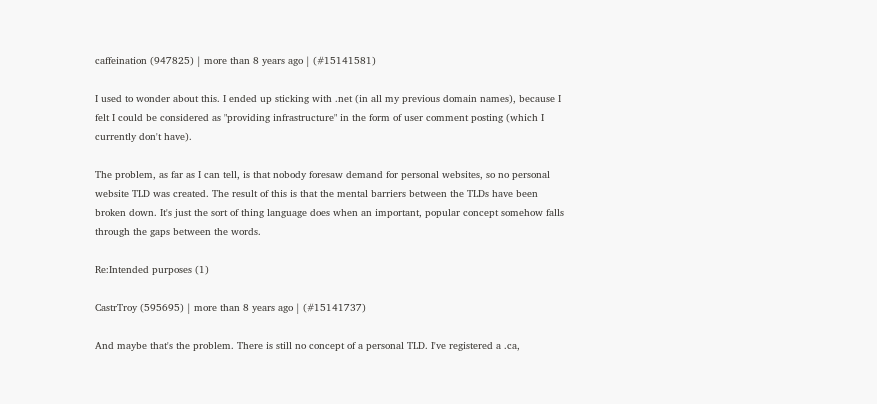caffeination (947825) | more than 8 years ago | (#15141581)

I used to wonder about this. I ended up sticking with .net (in all my previous domain names), because I felt I could be considered as "providing infrastructure" in the form of user comment posting (which I currently don't have).

The problem, as far as I can tell, is that nobody foresaw demand for personal websites, so no personal website TLD was created. The result of this is that the mental barriers between the TLDs have been broken down. It's just the sort of thing language does when an important, popular concept somehow falls through the gaps between the words.

Re:Intended purposes (1)

CastrTroy (595695) | more than 8 years ago | (#15141737)

And maybe that's the problem. There is still no concept of a personal TLD. I've registered a .ca,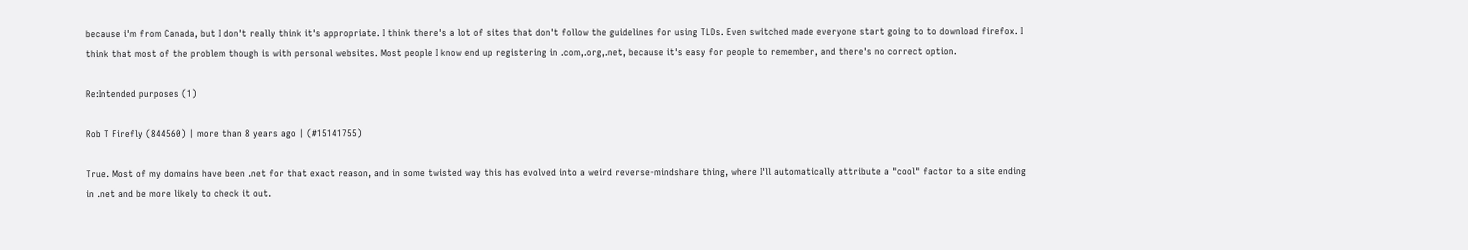because i'm from Canada, but I don't really think it's appropriate. I think there's a lot of sites that don't follow the guidelines for using TLDs. Even switched made everyone start going to to download firefox. I think that most of the problem though is with personal websites. Most people I know end up registering in .com,.org,.net, because it's easy for people to remember, and there's no correct option.

Re:Intended purposes (1)

Rob T Firefly (844560) | more than 8 years ago | (#15141755)

True. Most of my domains have been .net for that exact reason, and in some twisted way this has evolved into a weird reverse-mindshare thing, where I'll automatically attribute a "cool" factor to a site ending in .net and be more likely to check it out.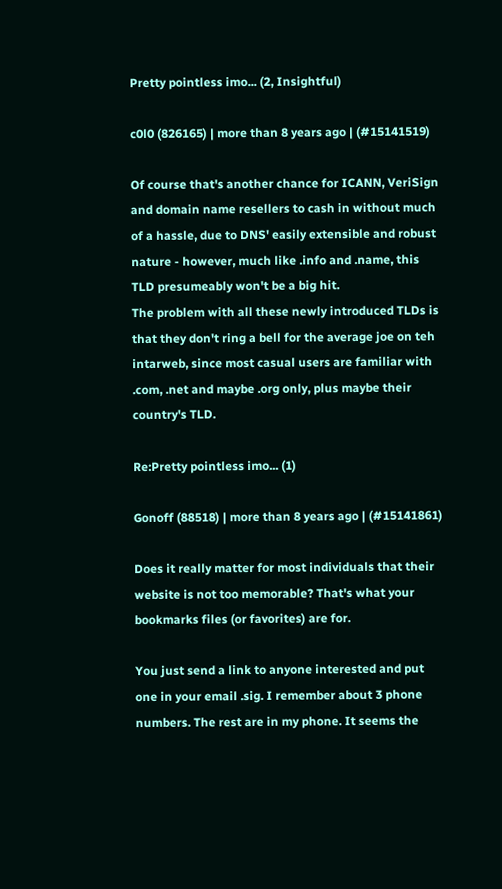Pretty pointless imo... (2, Insightful)

c0l0 (826165) | more than 8 years ago | (#15141519)

Of course that's another chance for ICANN, VeriSign and domain name resellers to cash in without much of a hassle, due to DNS' easily extensible and robust nature - however, much like .info and .name, this TLD presumeably won't be a big hit.
The problem with all these newly introduced TLDs is that they don't ring a bell for the average joe on teh intarweb, since most casual users are familiar with .com, .net and maybe .org only, plus maybe their country's TLD.

Re:Pretty pointless imo... (1)

Gonoff (88518) | more than 8 years ago | (#15141861)

Does it really matter for most individuals that their website is not too memorable? That's what your bookmarks files (or favorites) are for.

You just send a link to anyone interested and put one in your email .sig. I remember about 3 phone numbers. The rest are in my phone. It seems the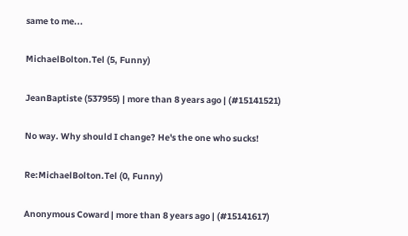same to me...

MichaelBolton.Tel (5, Funny)

JeanBaptiste (537955) | more than 8 years ago | (#15141521)

No way. Why should I change? He's the one who sucks!

Re:MichaelBolton.Tel (0, Funny)

Anonymous Coward | more than 8 years ago | (#15141617)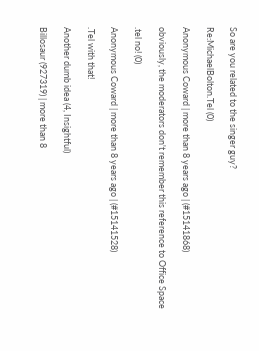So are you related to the singer guy?

Re:MichaelBolton.Tel (0)

Anonymous Coward | more than 8 years ago | (#15141868)

obviously, the moderators don't remember this reference to Office Space

.tel no! (0)

Anonymous Coward | more than 8 years ago | (#15141528)

.Tel with that!

Another dumb idea (4, Insightful)

Billosaur (927319) | more than 8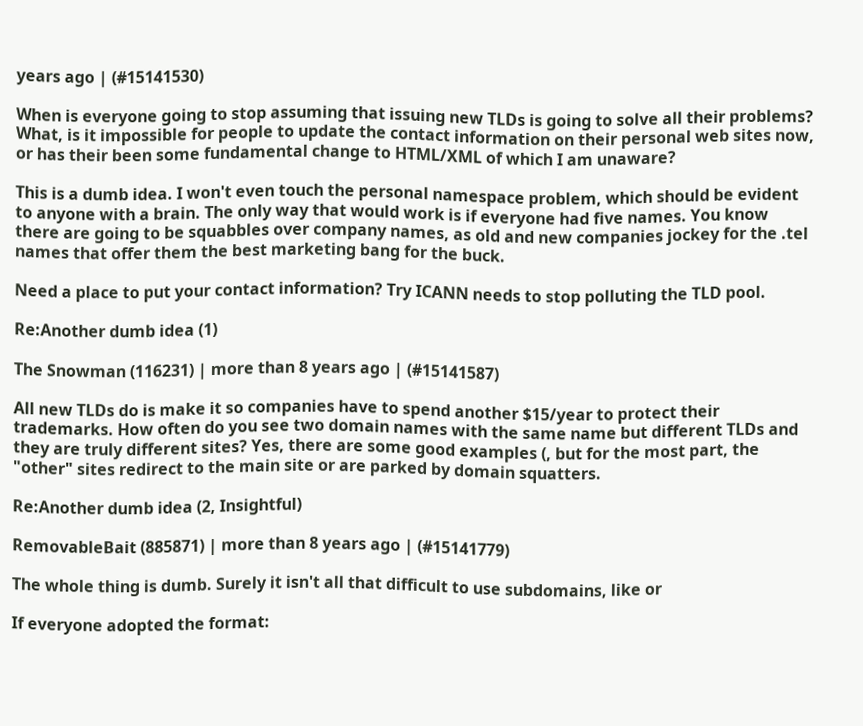years ago | (#15141530)

When is everyone going to stop assuming that issuing new TLDs is going to solve all their problems? What, is it impossible for people to update the contact information on their personal web sites now, or has their been some fundamental change to HTML/XML of which I am unaware?

This is a dumb idea. I won't even touch the personal namespace problem, which should be evident to anyone with a brain. The only way that would work is if everyone had five names. You know there are going to be squabbles over company names, as old and new companies jockey for the .tel names that offer them the best marketing bang for the buck.

Need a place to put your contact information? Try ICANN needs to stop polluting the TLD pool.

Re:Another dumb idea (1)

The Snowman (116231) | more than 8 years ago | (#15141587)

All new TLDs do is make it so companies have to spend another $15/year to protect their trademarks. How often do you see two domain names with the same name but different TLDs and they are truly different sites? Yes, there are some good examples (, but for the most part, the "other" sites redirect to the main site or are parked by domain squatters.

Re:Another dumb idea (2, Insightful)

RemovableBait (885871) | more than 8 years ago | (#15141779)

The whole thing is dumb. Surely it isn't all that difficult to use subdomains, like or

If everyone adopted the format: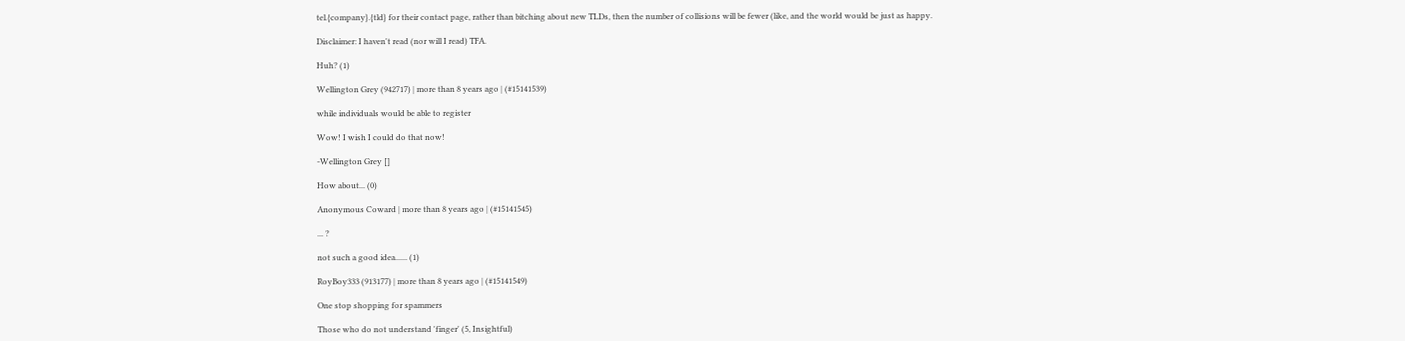tel.{company}.{tld} for their contact page, rather than bitching about new TLDs, then the number of collisions will be fewer (like, and the world would be just as happy.

Disclaimer: I haven't read (nor will I read) TFA.

Huh? (1)

Wellington Grey (942717) | more than 8 years ago | (#15141539)

while individuals would be able to register

Wow! I wish I could do that now!

-Wellington Grey []

How about... (0)

Anonymous Coward | more than 8 years ago | (#15141545)

... ?

not such a good idea...... (1)

RoyBoy333 (913177) | more than 8 years ago | (#15141549)

One stop shopping for spammers

Those who do not understand 'finger' (5, Insightful)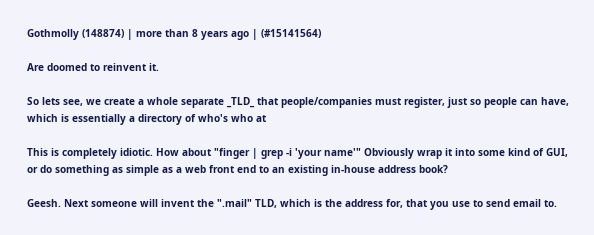Gothmolly (148874) | more than 8 years ago | (#15141564)

Are doomed to reinvent it.

So lets see, we create a whole separate _TLD_ that people/companies must register, just so people can have, which is essentially a directory of who's who at

This is completely idiotic. How about "finger | grep -i 'your name'" Obviously wrap it into some kind of GUI, or do something as simple as a web front end to an existing in-house address book?

Geesh. Next someone will invent the ".mail" TLD, which is the address for, that you use to send email to.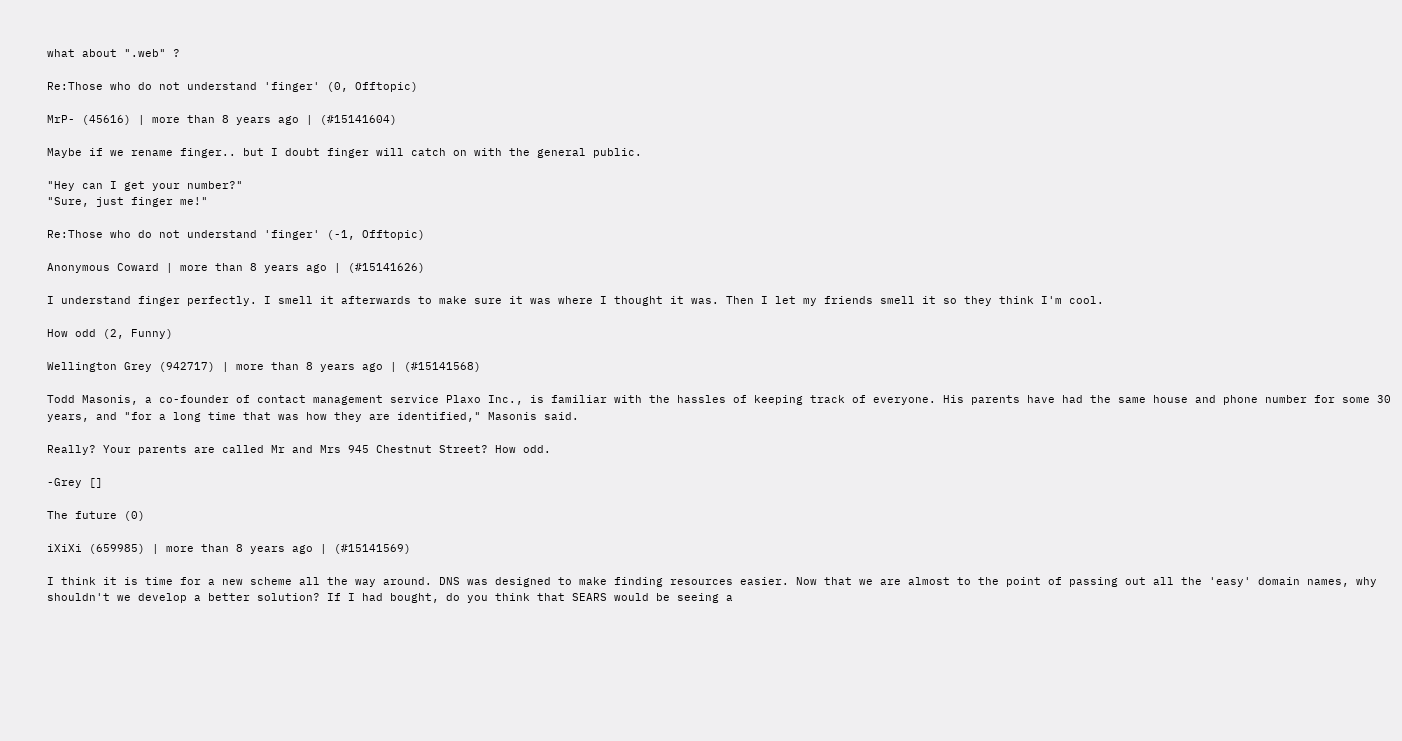what about ".web" ?

Re:Those who do not understand 'finger' (0, Offtopic)

MrP- (45616) | more than 8 years ago | (#15141604)

Maybe if we rename finger.. but I doubt finger will catch on with the general public.

"Hey can I get your number?"
"Sure, just finger me!"

Re:Those who do not understand 'finger' (-1, Offtopic)

Anonymous Coward | more than 8 years ago | (#15141626)

I understand finger perfectly. I smell it afterwards to make sure it was where I thought it was. Then I let my friends smell it so they think I'm cool.

How odd (2, Funny)

Wellington Grey (942717) | more than 8 years ago | (#15141568)

Todd Masonis, a co-founder of contact management service Plaxo Inc., is familiar with the hassles of keeping track of everyone. His parents have had the same house and phone number for some 30 years, and "for a long time that was how they are identified," Masonis said.

Really? Your parents are called Mr and Mrs 945 Chestnut Street? How odd.

-Grey []

The future (0)

iXiXi (659985) | more than 8 years ago | (#15141569)

I think it is time for a new scheme all the way around. DNS was designed to make finding resources easier. Now that we are almost to the point of passing out all the 'easy' domain names, why shouldn't we develop a better solution? If I had bought, do you think that SEARS would be seeing a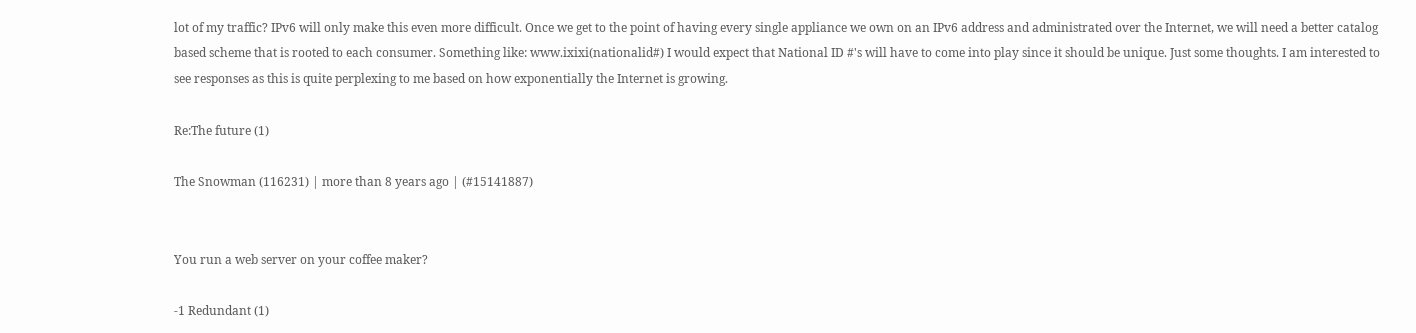lot of my traffic? IPv6 will only make this even more difficult. Once we get to the point of having every single appliance we own on an IPv6 address and administrated over the Internet, we will need a better catalog based scheme that is rooted to each consumer. Something like: www.ixixi(nationalid#) I would expect that National ID #'s will have to come into play since it should be unique. Just some thoughts. I am interested to see responses as this is quite perplexing to me based on how exponentially the Internet is growing.

Re:The future (1)

The Snowman (116231) | more than 8 years ago | (#15141887)


You run a web server on your coffee maker?

-1 Redundant (1)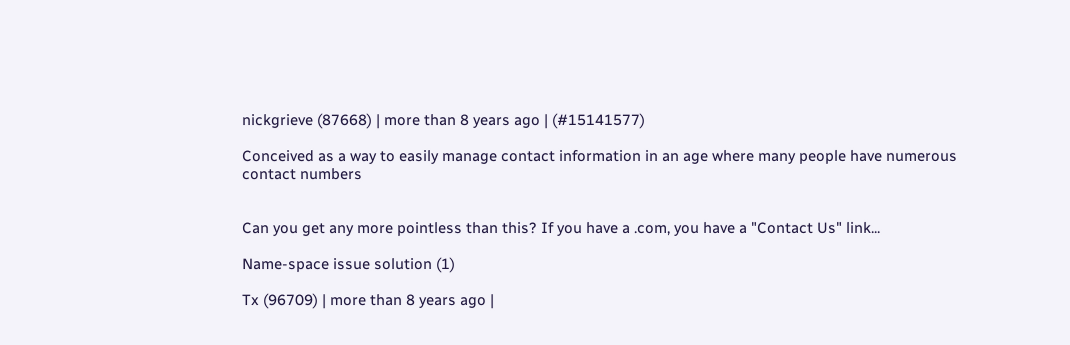nickgrieve (87668) | more than 8 years ago | (#15141577)

Conceived as a way to easily manage contact information in an age where many people have numerous contact numbers


Can you get any more pointless than this? If you have a .com, you have a "Contact Us" link...

Name-space issue solution (1)

Tx (96709) | more than 8 years ago |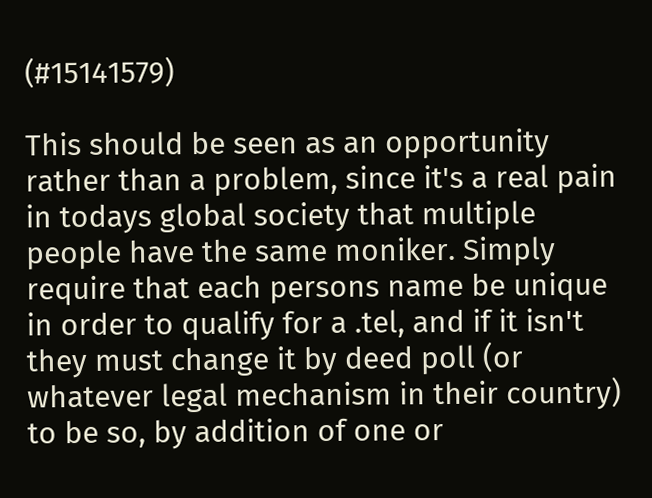(#15141579)

This should be seen as an opportunity rather than a problem, since it's a real pain in todays global society that multiple people have the same moniker. Simply require that each persons name be unique in order to qualify for a .tel, and if it isn't they must change it by deed poll (or whatever legal mechanism in their country) to be so, by addition of one or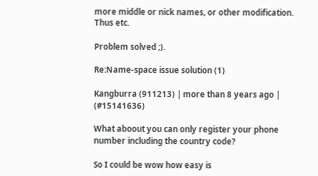more middle or nick names, or other modification. Thus etc.

Problem solved ;).

Re:Name-space issue solution (1)

Kangburra (911213) | more than 8 years ago | (#15141636)

What aboout you can only register your phone number including the country code?

So I could be wow how easy is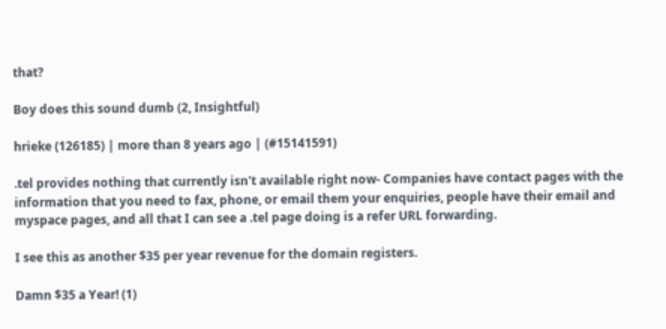that?

Boy does this sound dumb (2, Insightful)

hrieke (126185) | more than 8 years ago | (#15141591)

.tel provides nothing that currently isn't available right now- Companies have contact pages with the information that you need to fax, phone, or email them your enquiries, people have their email and myspace pages, and all that I can see a .tel page doing is a refer URL forwarding.

I see this as another $35 per year revenue for the domain registers.

Damn $35 a Year! (1)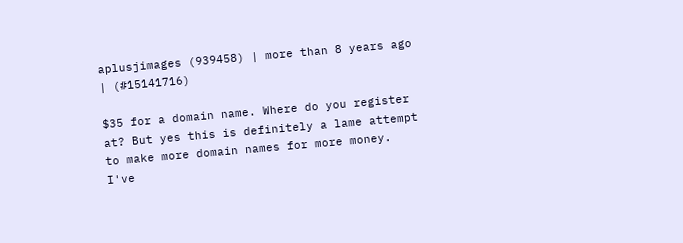aplusjimages (939458) | more than 8 years ago | (#15141716)

$35 for a domain name. Where do you register at? But yes this is definitely a lame attempt to make more domain names for more money. I've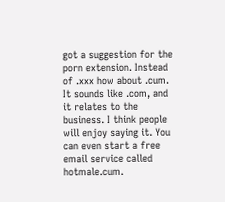got a suggestion for the porn extension. Instead of .xxx how about .cum. It sounds like .com, and it relates to the business. I think people will enjoy saying it. You can even start a free email service called hotmale.cum.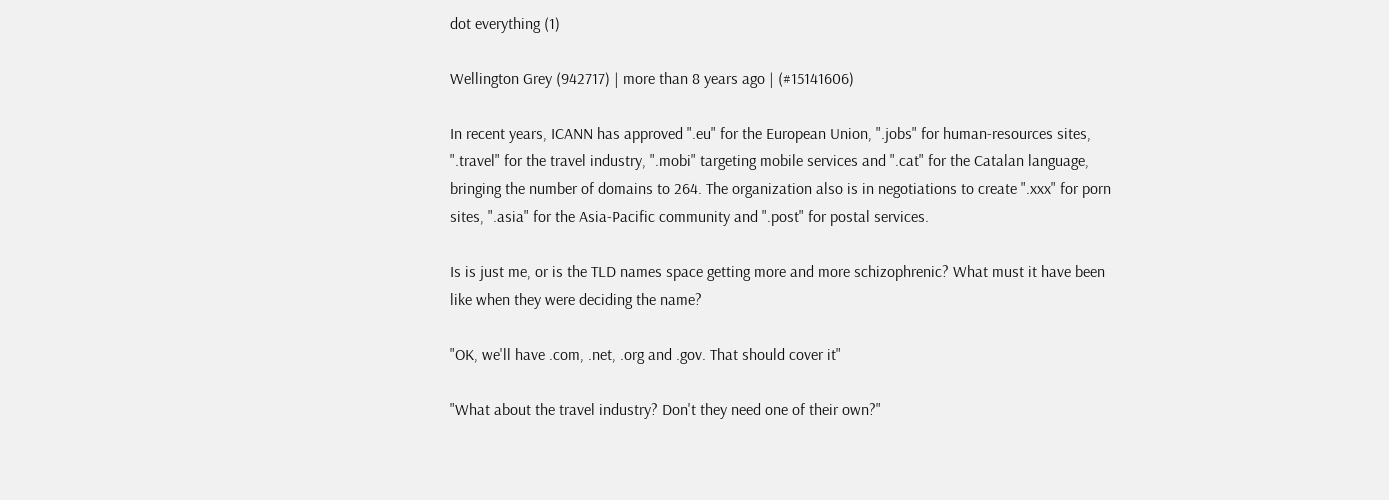dot everything (1)

Wellington Grey (942717) | more than 8 years ago | (#15141606)

In recent years, ICANN has approved ".eu" for the European Union, ".jobs" for human-resources sites, ".travel" for the travel industry, ".mobi" targeting mobile services and ".cat" for the Catalan language, bringing the number of domains to 264. The organization also is in negotiations to create ".xxx" for porn sites, ".asia" for the Asia-Pacific community and ".post" for postal services.

Is is just me, or is the TLD names space getting more and more schizophrenic? What must it have been like when they were deciding the name?

"OK, we'll have .com, .net, .org and .gov. That should cover it"

"What about the travel industry? Don't they need one of their own?"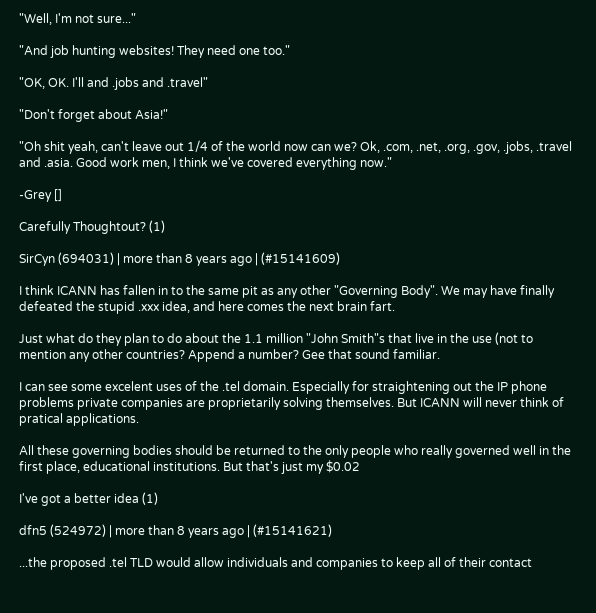"Well, I'm not sure..."

"And job hunting websites! They need one too."

"OK, OK. I'll and .jobs and .travel"

"Don't forget about Asia!"

"Oh shit yeah, can't leave out 1/4 of the world now can we? Ok, .com, .net, .org, .gov, .jobs, .travel and .asia. Good work men, I think we've covered everything now."

-Grey []

Carefully Thoughtout? (1)

SirCyn (694031) | more than 8 years ago | (#15141609)

I think ICANN has fallen in to the same pit as any other "Governing Body". We may have finally defeated the stupid .xxx idea, and here comes the next brain fart.

Just what do they plan to do about the 1.1 million "John Smith"s that live in the use (not to mention any other countries? Append a number? Gee that sound familiar.

I can see some excelent uses of the .tel domain. Especially for straightening out the IP phone problems private companies are proprietarily solving themselves. But ICANN will never think of pratical applications.

All these governing bodies should be returned to the only people who really governed well in the first place, educational institutions. But that's just my $0.02

I've got a better idea (1)

dfn5 (524972) | more than 8 years ago | (#15141621)

...the proposed .tel TLD would allow individuals and companies to keep all of their contact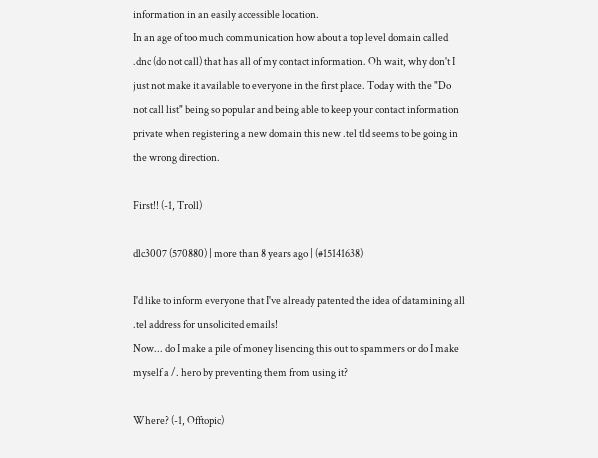information in an easily accessible location.
In an age of too much communication how about a top level domain called .dnc (do not call) that has all of my contact information. Oh wait, why don't I just not make it available to everyone in the first place. Today with the "Do not call list" being so popular and being able to keep your contact information private when registering a new domain this new .tel tld seems to be going in the wrong direction.

First!! (-1, Troll)

dlc3007 (570880) | more than 8 years ago | (#15141638)

I'd like to inform everyone that I've already patented the idea of datamining all .tel address for unsolicited emails!
Now... do I make a pile of money lisencing this out to spammers or do I make myself a /. hero by preventing them from using it?

Where? (-1, Offtopic)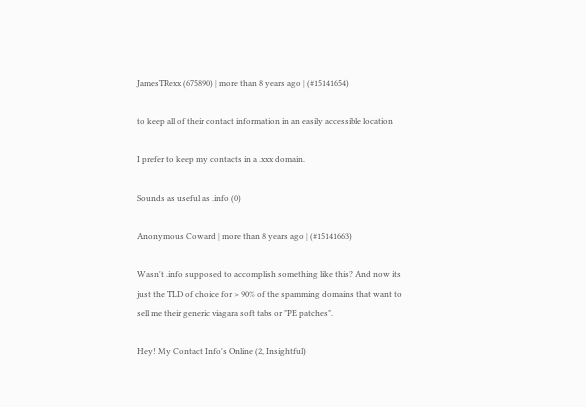JamesTRexx (675890) | more than 8 years ago | (#15141654)

to keep all of their contact information in an easily accessible location

I prefer to keep my contacts in a .xxx domain.

Sounds as useful as .info (0)

Anonymous Coward | more than 8 years ago | (#15141663)

Wasn't .info supposed to accomplish something like this? And now its just the TLD of choice for > 90% of the spamming domains that want to sell me their generic viagara soft tabs or "PE patches".

Hey! My Contact Info's Online (2, Insightful)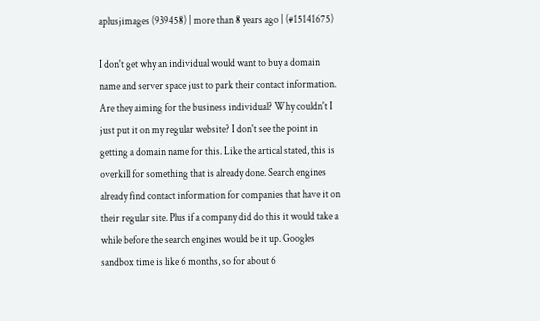aplusjimages (939458) | more than 8 years ago | (#15141675)

I don't get why an individual would want to buy a domain name and server space just to park their contact information. Are they aiming for the business individual? Why couldn't I just put it on my regular website? I don't see the point in getting a domain name for this. Like the artical stated, this is overkill for something that is already done. Search engines already find contact information for companies that have it on their regular site. Plus if a company did do this it would take a while before the search engines would be it up. Googles sandbox time is like 6 months, so for about 6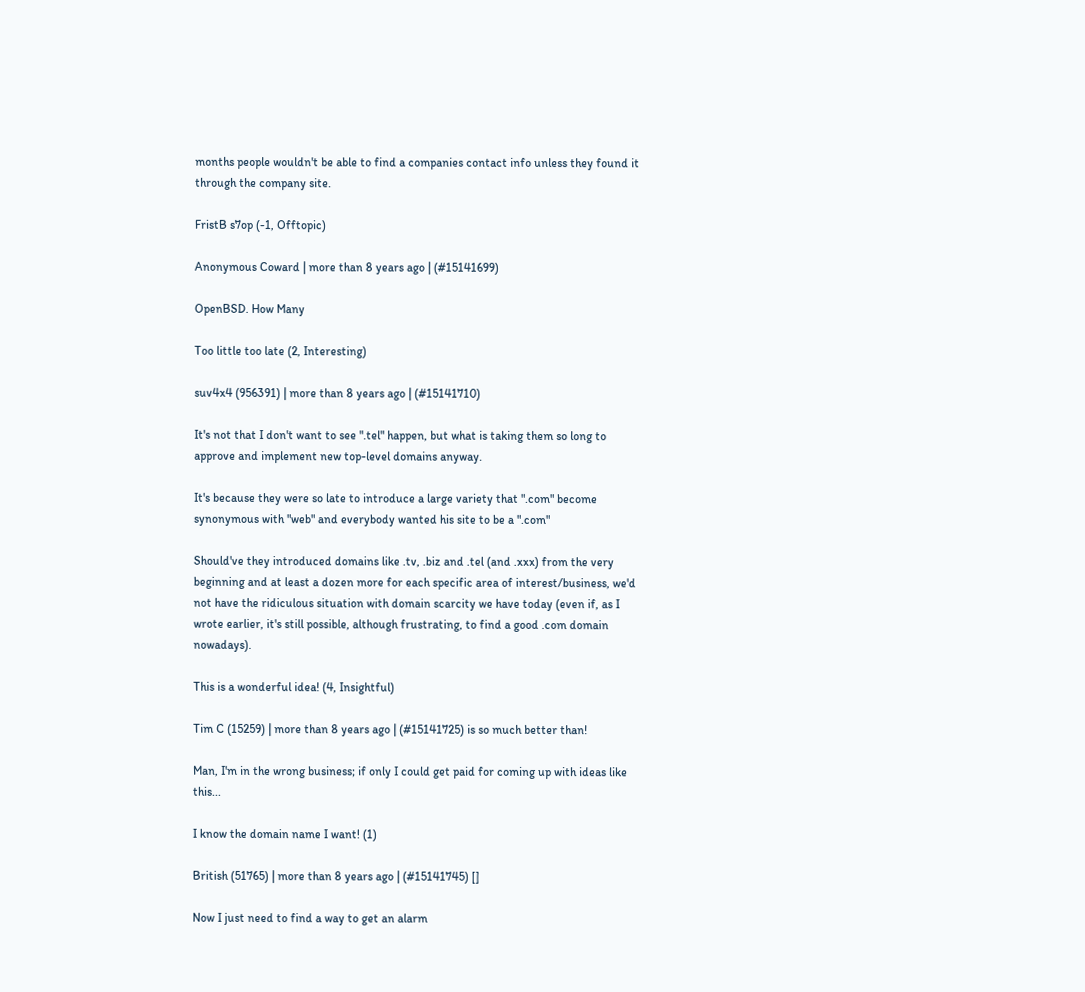months people wouldn't be able to find a companies contact info unless they found it through the company site.

FristB s7op (-1, Offtopic)

Anonymous Coward | more than 8 years ago | (#15141699)

OpenBSD. How Many

Too little too late (2, Interesting)

suv4x4 (956391) | more than 8 years ago | (#15141710)

It's not that I don't want to see ".tel" happen, but what is taking them so long to approve and implement new top-level domains anyway.

It's because they were so late to introduce a large variety that ".com" become synonymous with "web" and everybody wanted his site to be a ".com"

Should've they introduced domains like .tv, .biz and .tel (and .xxx) from the very beginning and at least a dozen more for each specific area of interest/business, we'd not have the ridiculous situation with domain scarcity we have today (even if, as I wrote earlier, it's still possible, although frustrating, to find a good .com domain nowadays).

This is a wonderful idea! (4, Insightful)

Tim C (15259) | more than 8 years ago | (#15141725) is so much better than!

Man, I'm in the wrong business; if only I could get paid for coming up with ideas like this...

I know the domain name I want! (1)

British (51765) | more than 8 years ago | (#15141745) []

Now I just need to find a way to get an alarm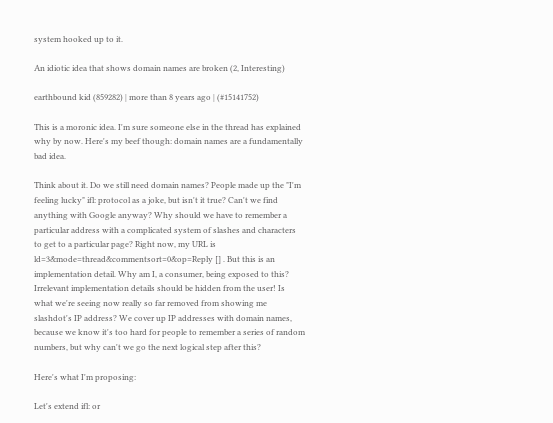system hooked up to it.

An idiotic idea that shows domain names are broken (2, Interesting)

earthbound kid (859282) | more than 8 years ago | (#15141752)

This is a moronic idea. I'm sure someone else in the thread has explained why by now. Here's my beef though: domain names are a fundamentally bad idea.

Think about it. Do we still need domain names? People made up the "I'm feeling lucky" ifl: protocol as a joke, but isn't it true? Can't we find anything with Google anyway? Why should we have to remember a particular address with a complicated system of slashes and characters to get to a particular page? Right now, my URL is ld=3&mode=thread&commentsort=0&op=Reply [] . But this is an implementation detail. Why am I, a consumer, being exposed to this? Irrelevant implementation details should be hidden from the user! Is what we're seeing now really so far removed from showing me slashdot's IP address? We cover up IP addresses with domain names, because we know it's too hard for people to remember a series of random numbers, but why can't we go the next logical step after this?

Here's what I'm proposing:

Let's extend ifl: or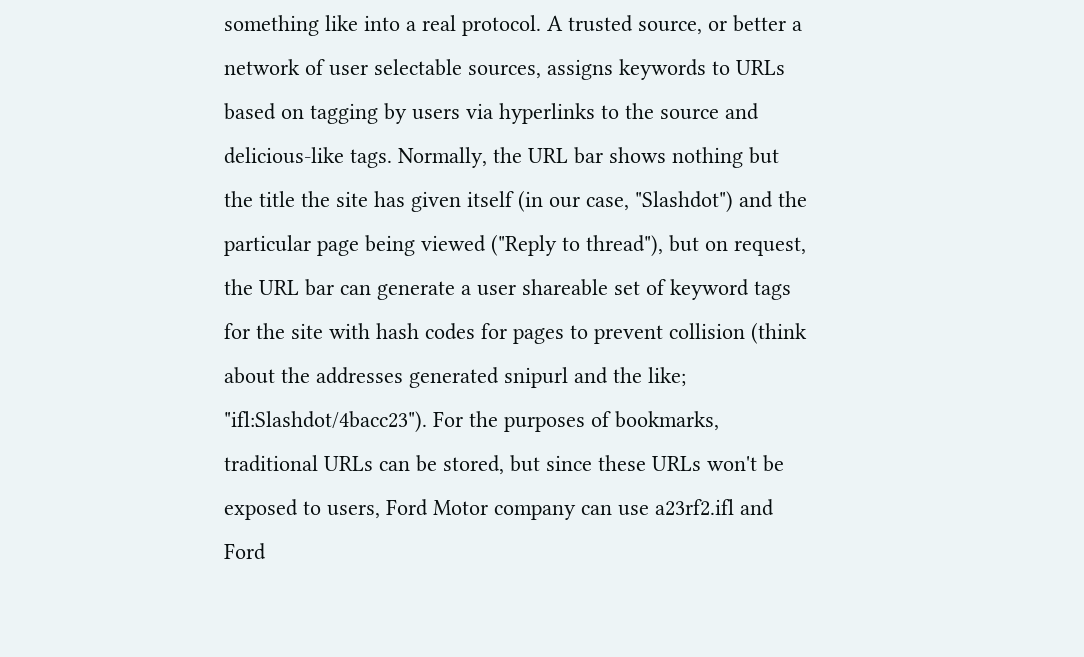something like into a real protocol. A trusted source, or better a network of user selectable sources, assigns keywords to URLs based on tagging by users via hyperlinks to the source and delicious-like tags. Normally, the URL bar shows nothing but the title the site has given itself (in our case, "Slashdot") and the particular page being viewed ("Reply to thread"), but on request, the URL bar can generate a user shareable set of keyword tags for the site with hash codes for pages to prevent collision (think about the addresses generated snipurl and the like; "ifl:Slashdot/4bacc23"). For the purposes of bookmarks, traditional URLs can be stored, but since these URLs won't be exposed to users, Ford Motor company can use a23rf2.ifl and Ford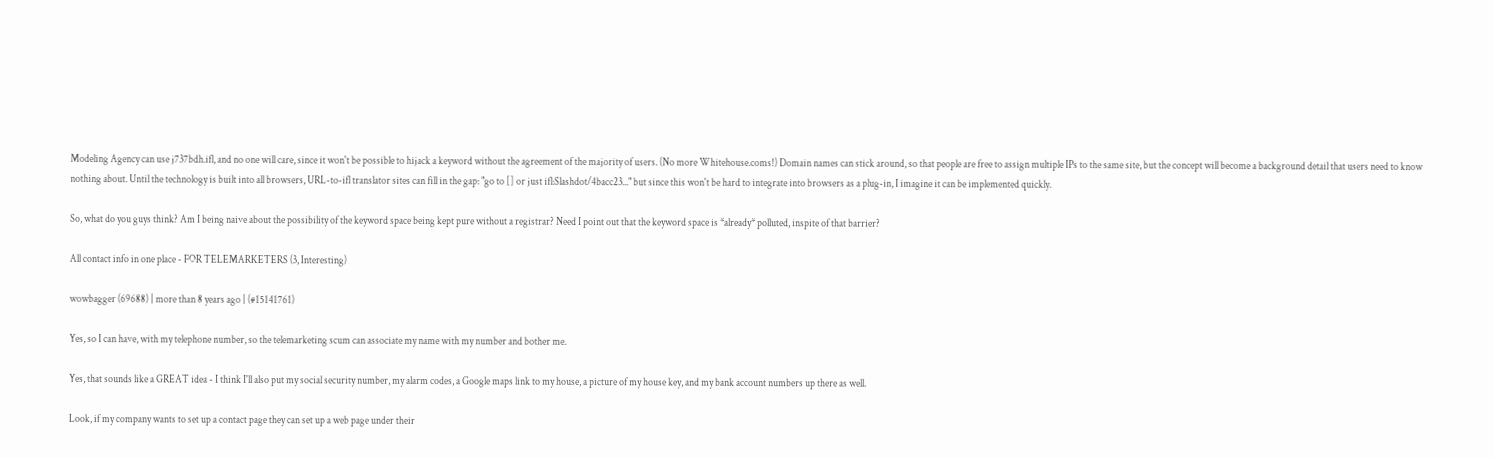Modeling Agency can use j737bdh.ifl, and no one will care, since it won't be possible to hijack a keyword without the agreement of the majority of users. (No more Whitehouse.coms!) Domain names can stick around, so that people are free to assign multiple IPs to the same site, but the concept will become a background detail that users need to know nothing about. Until the technology is built into all browsers, URL-to-ifl translator sites can fill in the gap: "go to [] or just ifl:Slashdot/4bacc23..." but since this won't be hard to integrate into browsers as a plug-in, I imagine it can be implemented quickly.

So, what do you guys think? Am I being naive about the possibility of the keyword space being kept pure without a registrar? Need I point out that the keyword space is *already* polluted, inspite of that barrier?

All contact info in one place - FOR TELEMARKETERS (3, Interesting)

wowbagger (69688) | more than 8 years ago | (#15141761)

Yes, so I can have, with my telephone number, so the telemarketing scum can associate my name with my number and bother me.

Yes, that sounds like a GREAT idea - I think I'll also put my social security number, my alarm codes, a Google maps link to my house, a picture of my house key, and my bank account numbers up there as well.

Look, if my company wants to set up a contact page they can set up a web page under their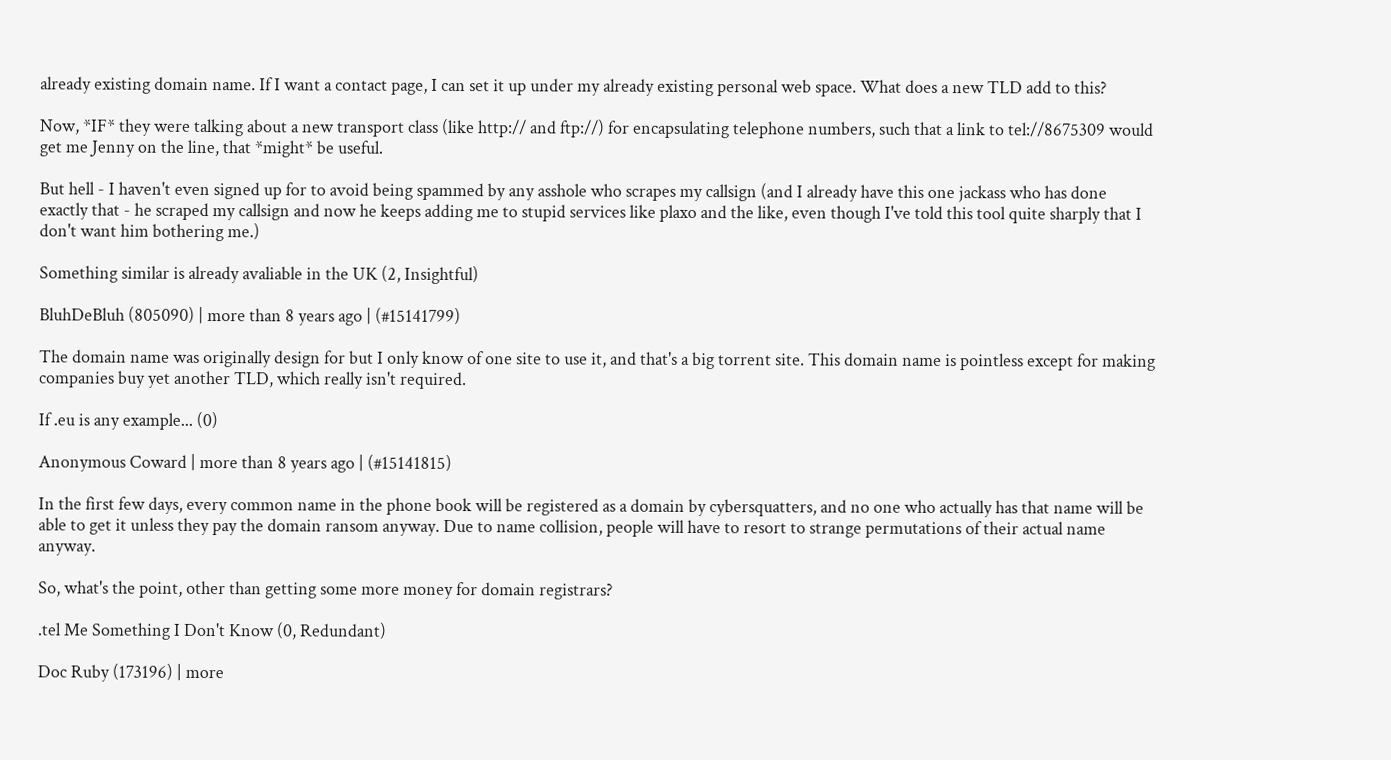already existing domain name. If I want a contact page, I can set it up under my already existing personal web space. What does a new TLD add to this?

Now, *IF* they were talking about a new transport class (like http:// and ftp://) for encapsulating telephone numbers, such that a link to tel://8675309 would get me Jenny on the line, that *might* be useful.

But hell - I haven't even signed up for to avoid being spammed by any asshole who scrapes my callsign (and I already have this one jackass who has done exactly that - he scraped my callsign and now he keeps adding me to stupid services like plaxo and the like, even though I've told this tool quite sharply that I don't want him bothering me.)

Something similar is already avaliable in the UK (2, Insightful)

BluhDeBluh (805090) | more than 8 years ago | (#15141799)

The domain name was originally design for but I only know of one site to use it, and that's a big torrent site. This domain name is pointless except for making companies buy yet another TLD, which really isn't required.

If .eu is any example... (0)

Anonymous Coward | more than 8 years ago | (#15141815)

In the first few days, every common name in the phone book will be registered as a domain by cybersquatters, and no one who actually has that name will be able to get it unless they pay the domain ransom anyway. Due to name collision, people will have to resort to strange permutations of their actual name anyway.

So, what's the point, other than getting some more money for domain registrars?

.tel Me Something I Don't Know (0, Redundant)

Doc Ruby (173196) | more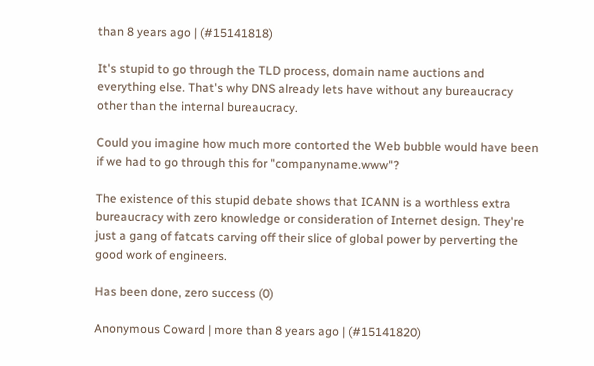than 8 years ago | (#15141818)

It's stupid to go through the TLD process, domain name auctions and everything else. That's why DNS already lets have without any bureaucracy other than the internal bureaucracy.

Could you imagine how much more contorted the Web bubble would have been if we had to go through this for "companyname.www"?

The existence of this stupid debate shows that ICANN is a worthless extra bureaucracy with zero knowledge or consideration of Internet design. They're just a gang of fatcats carving off their slice of global power by perverting the good work of engineers.

Has been done, zero success (0)

Anonymous Coward | more than 8 years ago | (#15141820)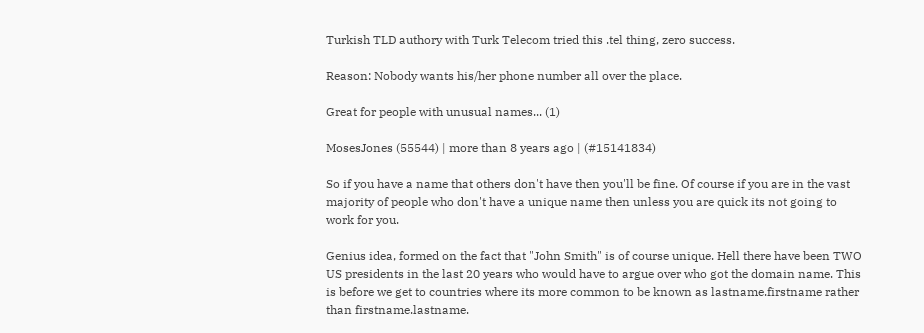Turkish TLD authory with Turk Telecom tried this .tel thing, zero success.

Reason: Nobody wants his/her phone number all over the place.

Great for people with unusual names... (1)

MosesJones (55544) | more than 8 years ago | (#15141834)

So if you have a name that others don't have then you'll be fine. Of course if you are in the vast majority of people who don't have a unique name then unless you are quick its not going to work for you.

Genius idea, formed on the fact that "John Smith" is of course unique. Hell there have been TWO US presidents in the last 20 years who would have to argue over who got the domain name. This is before we get to countries where its more common to be known as lastname.firstname rather than firstname.lastname.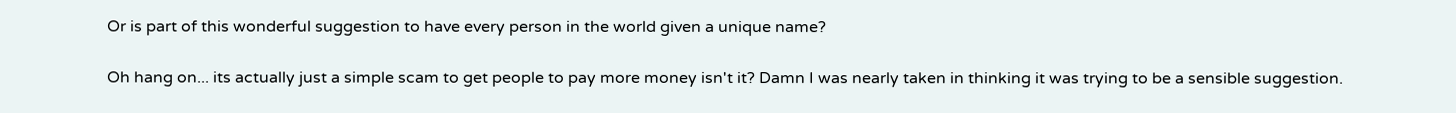Or is part of this wonderful suggestion to have every person in the world given a unique name?

Oh hang on... its actually just a simple scam to get people to pay more money isn't it? Damn I was nearly taken in thinking it was trying to be a sensible suggestion.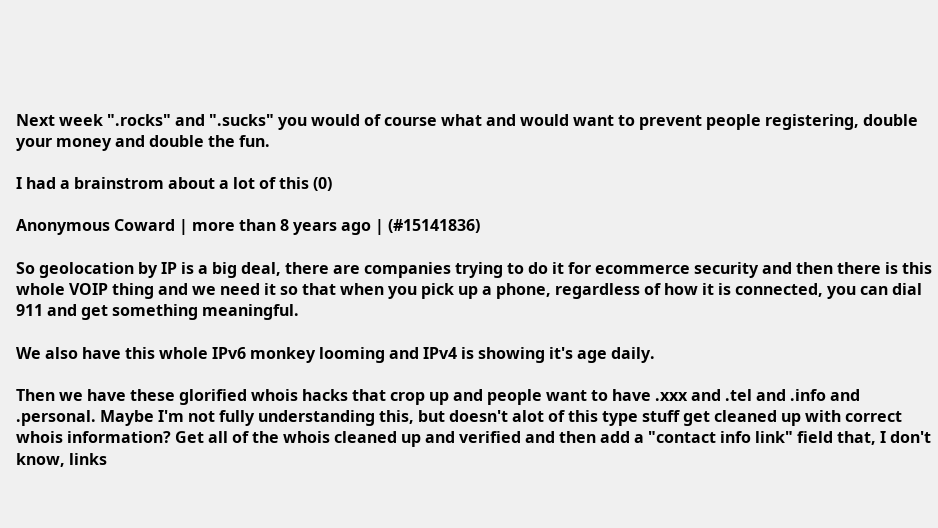Next week ".rocks" and ".sucks" you would of course what and would want to prevent people registering, double your money and double the fun.

I had a brainstrom about a lot of this (0)

Anonymous Coward | more than 8 years ago | (#15141836)

So geolocation by IP is a big deal, there are companies trying to do it for ecommerce security and then there is this whole VOIP thing and we need it so that when you pick up a phone, regardless of how it is connected, you can dial 911 and get something meaningful.

We also have this whole IPv6 monkey looming and IPv4 is showing it's age daily.

Then we have these glorified whois hacks that crop up and people want to have .xxx and .tel and .info and .personal. Maybe I'm not fully understanding this, but doesn't alot of this type stuff get cleaned up with correct whois information? Get all of the whois cleaned up and verified and then add a "contact info link" field that, I don't know, links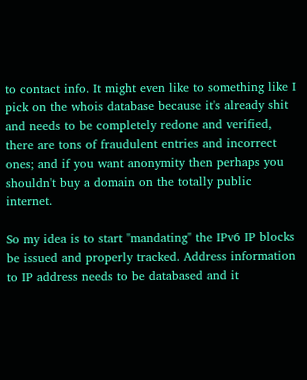to contact info. It might even like to something like I pick on the whois database because it's already shit and needs to be completely redone and verified, there are tons of fraudulent entries and incorrect ones; and if you want anonymity then perhaps you shouldn't buy a domain on the totally public internet.

So my idea is to start "mandating" the IPv6 IP blocks be issued and properly tracked. Address information to IP address needs to be databased and it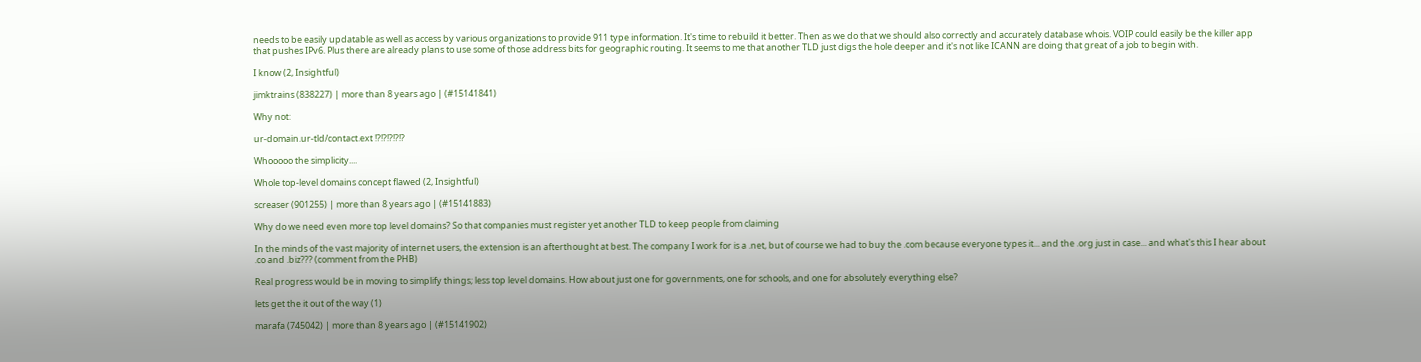needs to be easily updatable as well as access by various organizations to provide 911 type information. It's time to rebuild it better. Then as we do that we should also correctly and accurately database whois. VOIP could easily be the killer app that pushes IPv6. Plus there are already plans to use some of those address bits for geographic routing. It seems to me that another TLD just digs the hole deeper and it's not like ICANN are doing that great of a job to begin with.

I know (2, Insightful)

jimktrains (838227) | more than 8 years ago | (#15141841)

Why not:

ur-domain.ur-tld/contact.ext !?!?!?!?!?

Whooooo the simplicity....

Whole top-level domains concept flawed (2, Insightful)

screaser (901255) | more than 8 years ago | (#15141883)

Why do we need even more top level domains? So that companies must register yet another TLD to keep people from claiming

In the minds of the vast majority of internet users, the extension is an afterthought at best. The company I work for is a .net, but of course we had to buy the .com because everyone types it... and the .org just in case... and what's this I hear about .co and .biz??? (comment from the PHB)

Real progress would be in moving to simplify things; less top level domains. How about just one for governments, one for schools, and one for absolutely everything else?

lets get the it out of the way (1)

marafa (745042) | more than 8 years ago | (#15141902)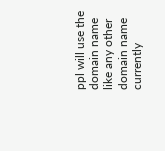ppl will use the domain name like any other domain name currently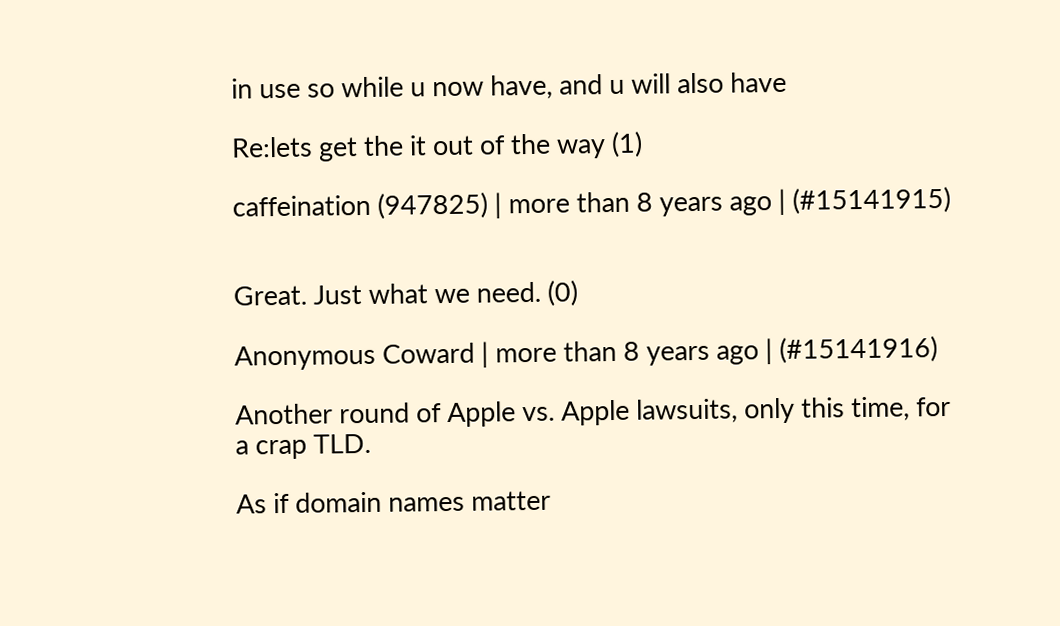in use so while u now have, and u will also have

Re:lets get the it out of the way (1)

caffeination (947825) | more than 8 years ago | (#15141915)


Great. Just what we need. (0)

Anonymous Coward | more than 8 years ago | (#15141916)

Another round of Apple vs. Apple lawsuits, only this time, for a crap TLD.

As if domain names matter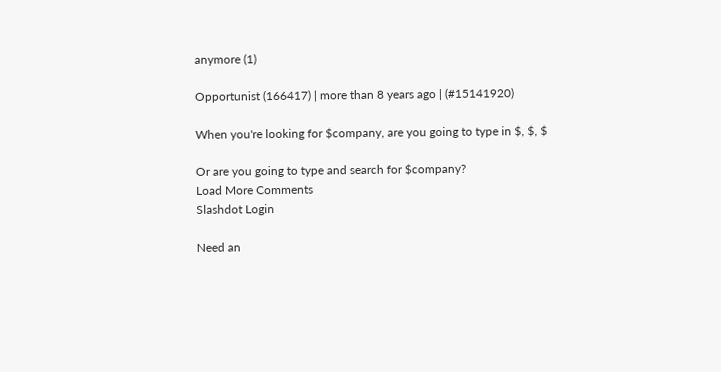anymore (1)

Opportunist (166417) | more than 8 years ago | (#15141920)

When you're looking for $company, are you going to type in $, $, $

Or are you going to type and search for $company?
Load More Comments
Slashdot Login

Need an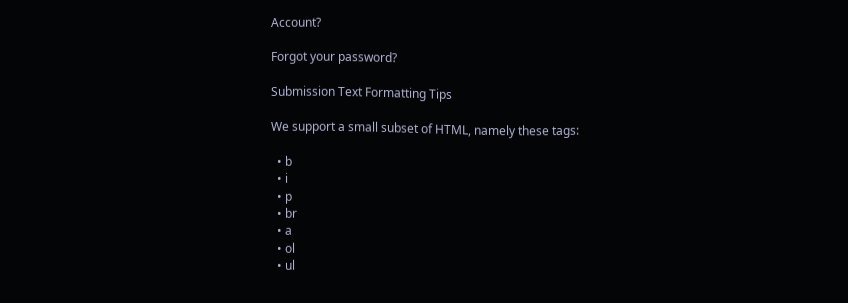Account?

Forgot your password?

Submission Text Formatting Tips

We support a small subset of HTML, namely these tags:

  • b
  • i
  • p
  • br
  • a
  • ol
  • ul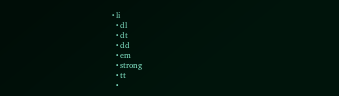• li
  • dl
  • dt
  • dd
  • em
  • strong
  • tt
  •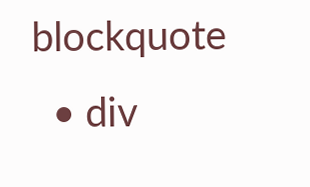blockquote
  • div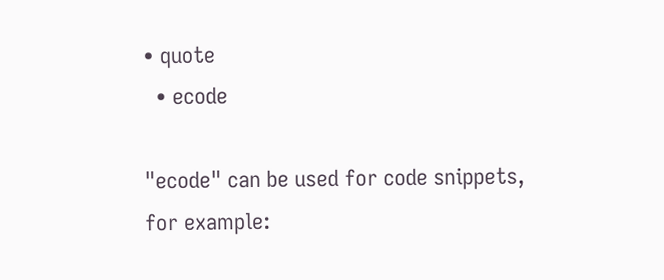• quote
  • ecode

"ecode" can be used for code snippets, for example: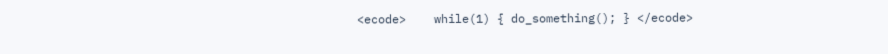<ecode>    while(1) { do_something(); } </ecode>